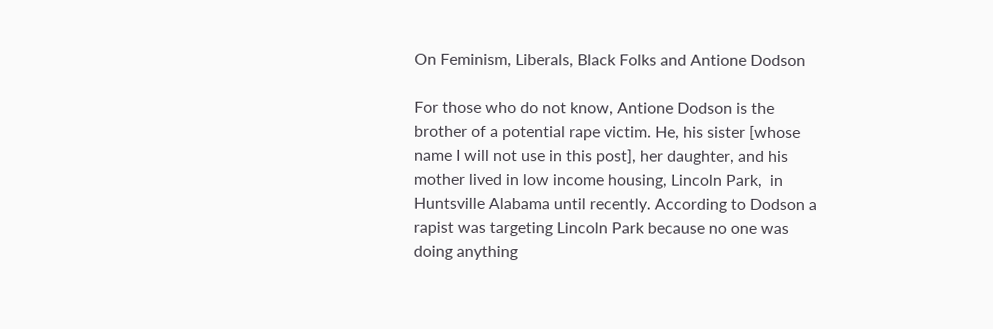On Feminism, Liberals, Black Folks and Antione Dodson

For those who do not know, Antione Dodson is the brother of a potential rape victim. He, his sister [whose name I will not use in this post], her daughter, and his mother lived in low income housing, Lincoln Park,  in Huntsville Alabama until recently. According to Dodson a rapist was targeting Lincoln Park because no one was doing anything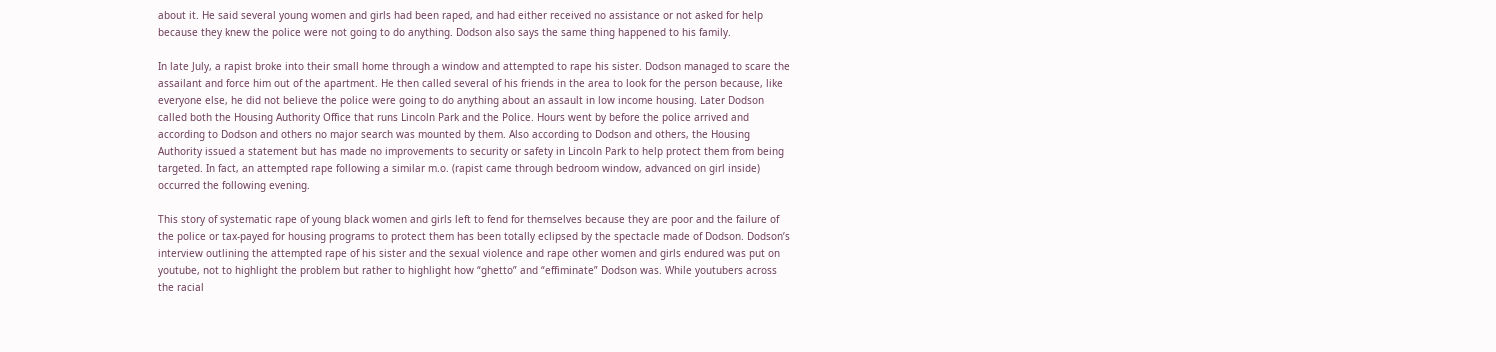about it. He said several young women and girls had been raped, and had either received no assistance or not asked for help because they knew the police were not going to do anything. Dodson also says the same thing happened to his family.

In late July, a rapist broke into their small home through a window and attempted to rape his sister. Dodson managed to scare the assailant and force him out of the apartment. He then called several of his friends in the area to look for the person because, like everyone else, he did not believe the police were going to do anything about an assault in low income housing. Later Dodson called both the Housing Authority Office that runs Lincoln Park and the Police. Hours went by before the police arrived and according to Dodson and others no major search was mounted by them. Also according to Dodson and others, the Housing Authority issued a statement but has made no improvements to security or safety in Lincoln Park to help protect them from being targeted. In fact, an attempted rape following a similar m.o. (rapist came through bedroom window, advanced on girl inside) occurred the following evening.

This story of systematic rape of young black women and girls left to fend for themselves because they are poor and the failure of the police or tax-payed for housing programs to protect them has been totally eclipsed by the spectacle made of Dodson. Dodson’s interview outlining the attempted rape of his sister and the sexual violence and rape other women and girls endured was put on youtube, not to highlight the problem but rather to highlight how “ghetto” and “effiminate” Dodson was. While youtubers across the racial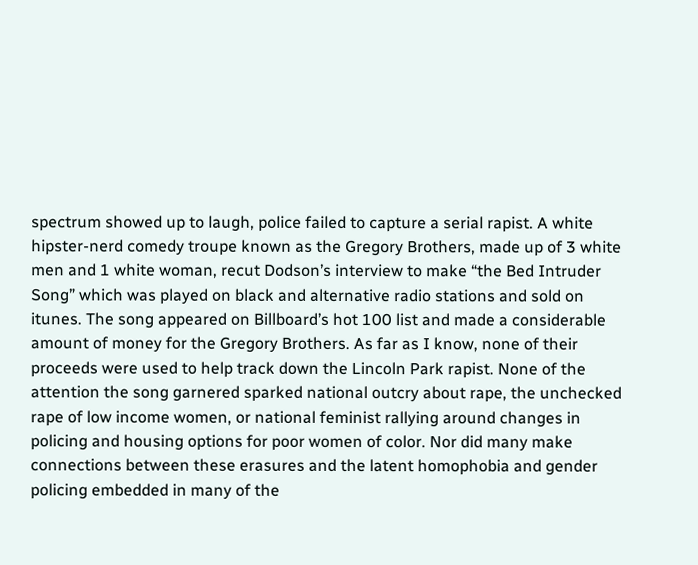spectrum showed up to laugh, police failed to capture a serial rapist. A white hipster-nerd comedy troupe known as the Gregory Brothers, made up of 3 white men and 1 white woman, recut Dodson’s interview to make “the Bed Intruder Song” which was played on black and alternative radio stations and sold on itunes. The song appeared on Billboard’s hot 100 list and made a considerable amount of money for the Gregory Brothers. As far as I know, none of their proceeds were used to help track down the Lincoln Park rapist. None of the attention the song garnered sparked national outcry about rape, the unchecked rape of low income women, or national feminist rallying around changes in policing and housing options for poor women of color. Nor did many make connections between these erasures and the latent homophobia and gender policing embedded in many of the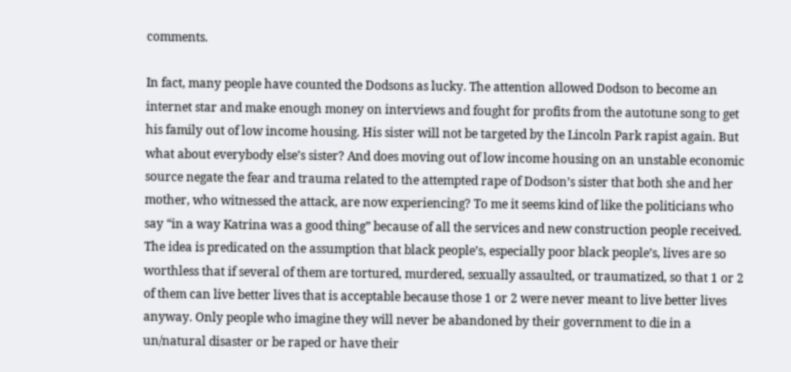comments.

In fact, many people have counted the Dodsons as lucky. The attention allowed Dodson to become an internet star and make enough money on interviews and fought for profits from the autotune song to get his family out of low income housing. His sister will not be targeted by the Lincoln Park rapist again. But what about everybody else’s sister? And does moving out of low income housing on an unstable economic source negate the fear and trauma related to the attempted rape of Dodson’s sister that both she and her mother, who witnessed the attack, are now experiencing? To me it seems kind of like the politicians who say “in a way Katrina was a good thing” because of all the services and new construction people received. The idea is predicated on the assumption that black people’s, especially poor black people’s, lives are so worthless that if several of them are tortured, murdered, sexually assaulted, or traumatized, so that 1 or 2 of them can live better lives that is acceptable because those 1 or 2 were never meant to live better lives anyway. Only people who imagine they will never be abandoned by their government to die in a un/natural disaster or be raped or have their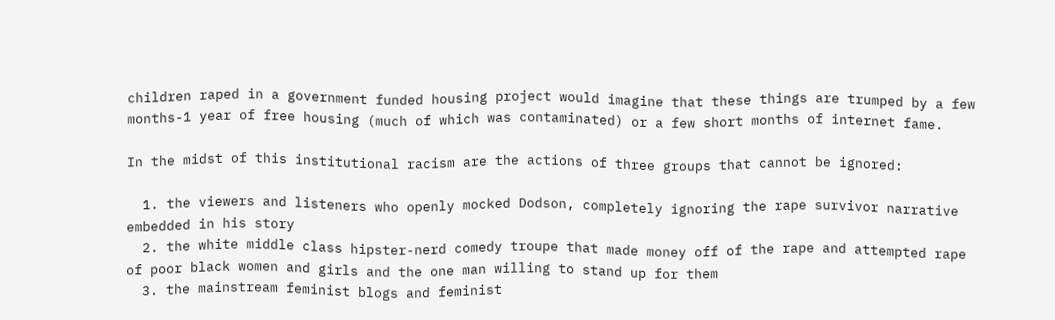children raped in a government funded housing project would imagine that these things are trumped by a few months-1 year of free housing (much of which was contaminated) or a few short months of internet fame.

In the midst of this institutional racism are the actions of three groups that cannot be ignored:

  1. the viewers and listeners who openly mocked Dodson, completely ignoring the rape survivor narrative embedded in his story
  2. the white middle class hipster-nerd comedy troupe that made money off of the rape and attempted rape of poor black women and girls and the one man willing to stand up for them
  3. the mainstream feminist blogs and feminist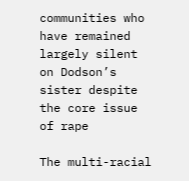communities who have remained largely silent on Dodson’s sister despite the core issue of rape

The multi-racial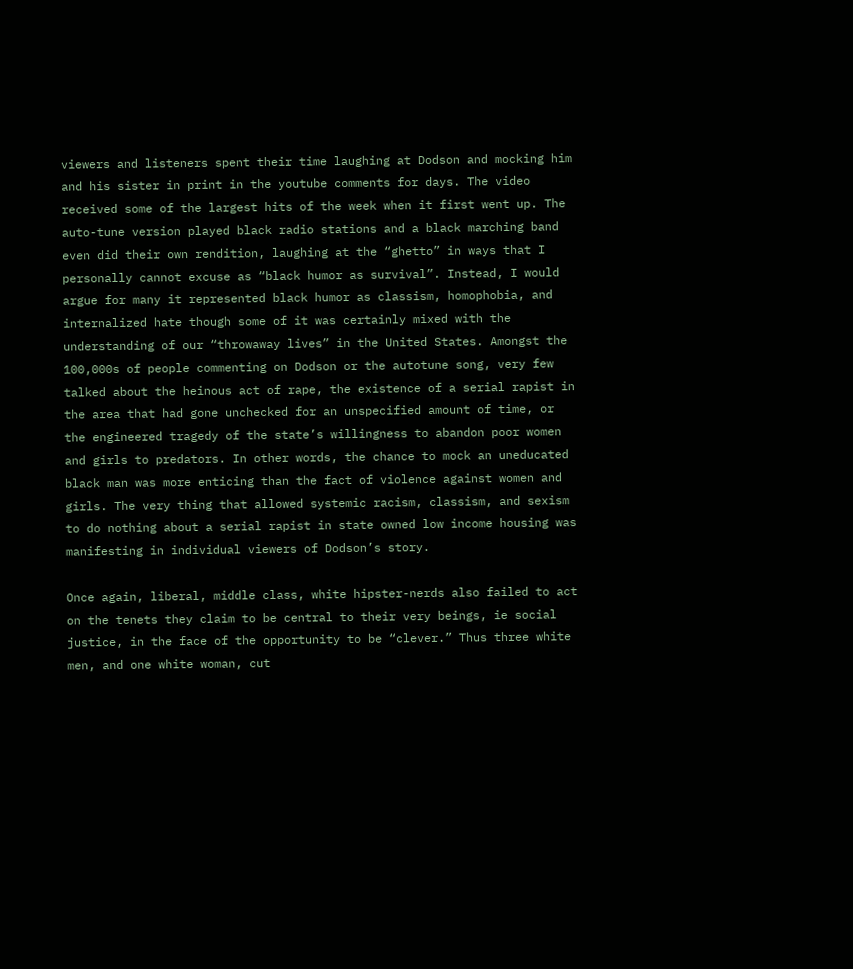viewers and listeners spent their time laughing at Dodson and mocking him and his sister in print in the youtube comments for days. The video received some of the largest hits of the week when it first went up. The auto-tune version played black radio stations and a black marching band even did their own rendition, laughing at the “ghetto” in ways that I personally cannot excuse as “black humor as survival”. Instead, I would argue for many it represented black humor as classism, homophobia, and internalized hate though some of it was certainly mixed with the understanding of our “throwaway lives” in the United States. Amongst the 100,000s of people commenting on Dodson or the autotune song, very few talked about the heinous act of rape, the existence of a serial rapist in the area that had gone unchecked for an unspecified amount of time, or the engineered tragedy of the state’s willingness to abandon poor women and girls to predators. In other words, the chance to mock an uneducated black man was more enticing than the fact of violence against women and girls. The very thing that allowed systemic racism, classism, and sexism to do nothing about a serial rapist in state owned low income housing was manifesting in individual viewers of Dodson’s story.

Once again, liberal, middle class, white hipster-nerds also failed to act on the tenets they claim to be central to their very beings, ie social justice, in the face of the opportunity to be “clever.” Thus three white men, and one white woman, cut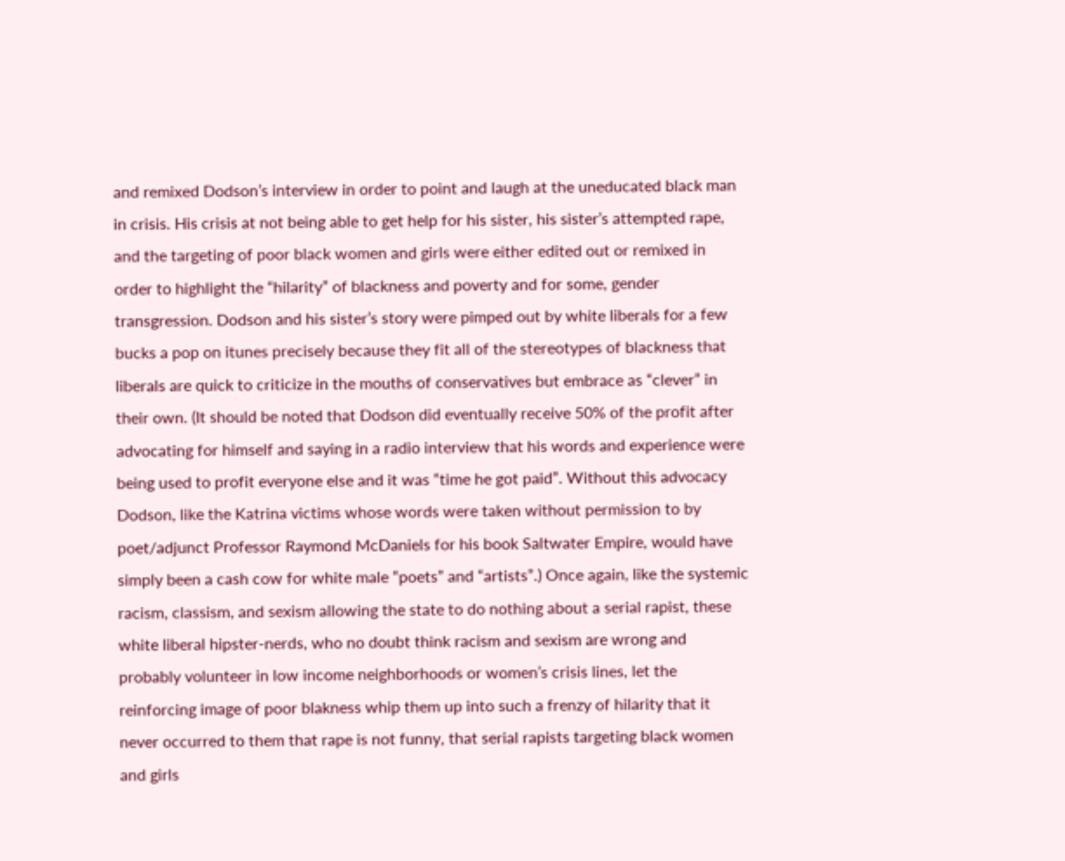and remixed Dodson’s interview in order to point and laugh at the uneducated black man in crisis. His crisis at not being able to get help for his sister, his sister’s attempted rape, and the targeting of poor black women and girls were either edited out or remixed in order to highlight the “hilarity” of blackness and poverty and for some, gender transgression. Dodson and his sister’s story were pimped out by white liberals for a few bucks a pop on itunes precisely because they fit all of the stereotypes of blackness that liberals are quick to criticize in the mouths of conservatives but embrace as “clever” in their own. (It should be noted that Dodson did eventually receive 50% of the profit after advocating for himself and saying in a radio interview that his words and experience were being used to profit everyone else and it was “time he got paid”. Without this advocacy Dodson, like the Katrina victims whose words were taken without permission to by poet/adjunct Professor Raymond McDaniels for his book Saltwater Empire, would have simply been a cash cow for white male “poets” and “artists”.) Once again, like the systemic racism, classism, and sexism allowing the state to do nothing about a serial rapist, these white liberal hipster-nerds, who no doubt think racism and sexism are wrong and probably volunteer in low income neighborhoods or women’s crisis lines, let the reinforcing image of poor blakness whip them up into such a frenzy of hilarity that it never occurred to them that rape is not funny, that serial rapists targeting black women and girls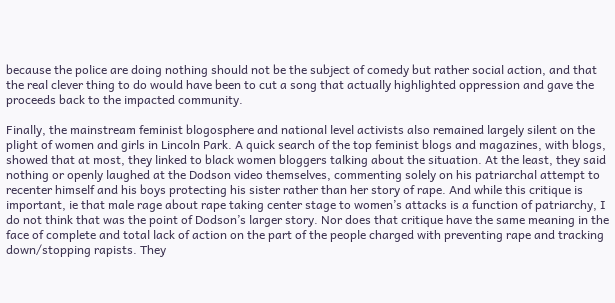because the police are doing nothing should not be the subject of comedy but rather social action, and that the real clever thing to do would have been to cut a song that actually highlighted oppression and gave the proceeds back to the impacted community.

Finally, the mainstream feminist blogosphere and national level activists also remained largely silent on the plight of women and girls in Lincoln Park. A quick search of the top feminist blogs and magazines, with blogs, showed that at most, they linked to black women bloggers talking about the situation. At the least, they said nothing or openly laughed at the Dodson video themselves, commenting solely on his patriarchal attempt to recenter himself and his boys protecting his sister rather than her story of rape. And while this critique is important, ie that male rage about rape taking center stage to women’s attacks is a function of patriarchy, I do not think that was the point of Dodson’s larger story. Nor does that critique have the same meaning in the face of complete and total lack of action on the part of the people charged with preventing rape and tracking down/stopping rapists. They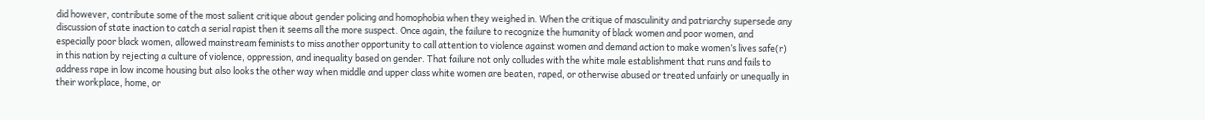did however, contribute some of the most salient critique about gender policing and homophobia when they weighed in. When the critique of masculinity and patriarchy supersede any discussion of state inaction to catch a serial rapist then it seems all the more suspect. Once again, the failure to recognize the humanity of black women and poor women, and especially poor black women, allowed mainstream feminists to miss another opportunity to call attention to violence against women and demand action to make women’s lives safe(r) in this nation by rejecting a culture of violence, oppression, and inequality based on gender. That failure not only colludes with the white male establishment that runs and fails to address rape in low income housing but also looks the other way when middle and upper class white women are beaten, raped, or otherwise abused or treated unfairly or unequally in their workplace, home, or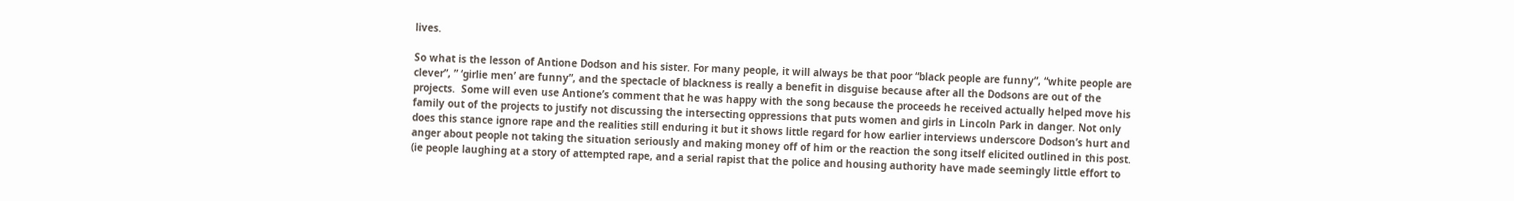lives.

So what is the lesson of Antione Dodson and his sister. For many people, it will always be that poor “black people are funny”, “white people are clever”, ” ‘girlie men’ are funny”, and the spectacle of blackness is really a benefit in disguise because after all the Dodsons are out of the projects.  Some will even use Antione’s comment that he was happy with the song because the proceeds he received actually helped move his family out of the projects to justify not discussing the intersecting oppressions that puts women and girls in Lincoln Park in danger. Not only does this stance ignore rape and the realities still enduring it but it shows little regard for how earlier interviews underscore Dodson’s hurt and anger about people not taking the situation seriously and making money off of him or the reaction the song itself elicited outlined in this post. (ie people laughing at a story of attempted rape, and a serial rapist that the police and housing authority have made seemingly little effort to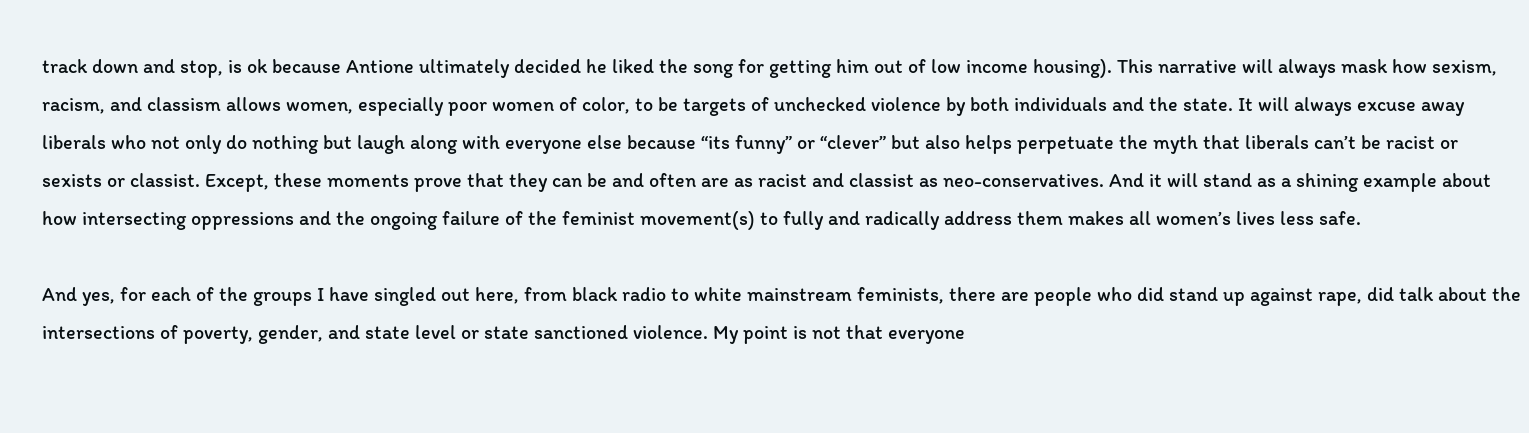track down and stop, is ok because Antione ultimately decided he liked the song for getting him out of low income housing). This narrative will always mask how sexism, racism, and classism allows women, especially poor women of color, to be targets of unchecked violence by both individuals and the state. It will always excuse away liberals who not only do nothing but laugh along with everyone else because “its funny” or “clever” but also helps perpetuate the myth that liberals can’t be racist or sexists or classist. Except, these moments prove that they can be and often are as racist and classist as neo-conservatives. And it will stand as a shining example about how intersecting oppressions and the ongoing failure of the feminist movement(s) to fully and radically address them makes all women’s lives less safe.

And yes, for each of the groups I have singled out here, from black radio to white mainstream feminists, there are people who did stand up against rape, did talk about the intersections of poverty, gender, and state level or state sanctioned violence. My point is not that everyone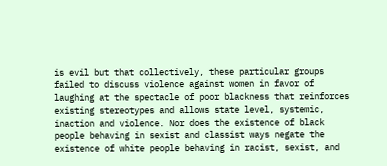is evil but that collectively, these particular groups failed to discuss violence against women in favor of laughing at the spectacle of poor blackness that reinforces existing stereotypes and allows state level, systemic, inaction and violence. Nor does the existence of black people behaving in sexist and classist ways negate the existence of white people behaving in racist, sexist, and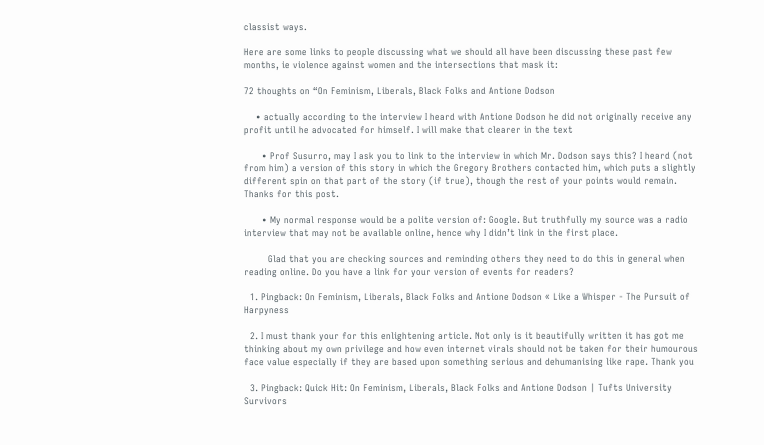classist ways.

Here are some links to people discussing what we should all have been discussing these past few months, ie violence against women and the intersections that mask it:

72 thoughts on “On Feminism, Liberals, Black Folks and Antione Dodson

    • actually according to the interview I heard with Antione Dodson he did not originally receive any profit until he advocated for himself. I will make that clearer in the text

      • Prof Susurro, may I ask you to link to the interview in which Mr. Dodson says this? I heard (not from him) a version of this story in which the Gregory Brothers contacted him, which puts a slightly different spin on that part of the story (if true), though the rest of your points would remain. Thanks for this post.

      • My normal response would be a polite version of: Google. But truthfully my source was a radio interview that may not be available online, hence why I didn’t link in the first place.

        Glad that you are checking sources and reminding others they need to do this in general when reading online. Do you have a link for your version of events for readers?

  1. Pingback: On Feminism, Liberals, Black Folks and Antione Dodson « Like a Whisper - The Pursuit of Harpyness

  2. I must thank your for this enlightening article. Not only is it beautifully written it has got me thinking about my own privilege and how even internet virals should not be taken for their humourous face value especially if they are based upon something serious and dehumanising like rape. Thank you

  3. Pingback: Quick Hit: On Feminism, Liberals, Black Folks and Antione Dodson | Tufts University Survivors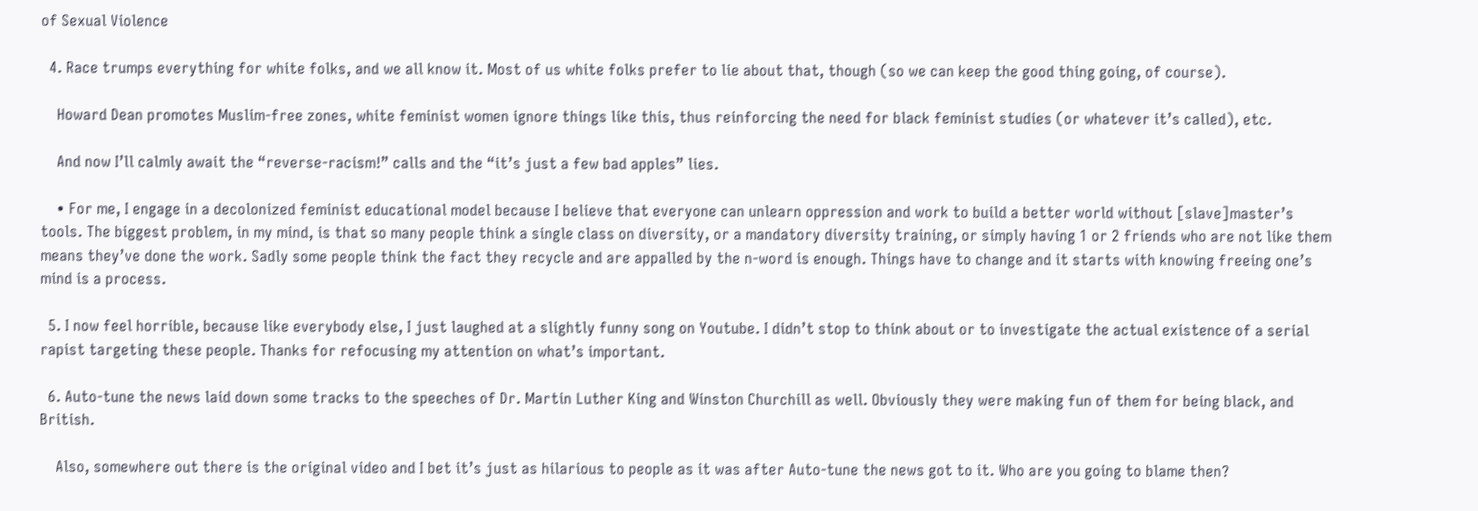of Sexual Violence

  4. Race trumps everything for white folks, and we all know it. Most of us white folks prefer to lie about that, though (so we can keep the good thing going, of course).

    Howard Dean promotes Muslim-free zones, white feminist women ignore things like this, thus reinforcing the need for black feminist studies (or whatever it’s called), etc.

    And now I’ll calmly await the “reverse-racism!” calls and the “it’s just a few bad apples” lies.

    • For me, I engage in a decolonized feminist educational model because I believe that everyone can unlearn oppression and work to build a better world without [slave]master’s tools. The biggest problem, in my mind, is that so many people think a single class on diversity, or a mandatory diversity training, or simply having 1 or 2 friends who are not like them means they’ve done the work. Sadly some people think the fact they recycle and are appalled by the n-word is enough. Things have to change and it starts with knowing freeing one’s mind is a process.

  5. I now feel horrible, because like everybody else, I just laughed at a slightly funny song on Youtube. I didn’t stop to think about or to investigate the actual existence of a serial rapist targeting these people. Thanks for refocusing my attention on what’s important.

  6. Auto-tune the news laid down some tracks to the speeches of Dr. Martin Luther King and Winston Churchill as well. Obviously they were making fun of them for being black, and British.

    Also, somewhere out there is the original video and I bet it’s just as hilarious to people as it was after Auto-tune the news got to it. Who are you going to blame then?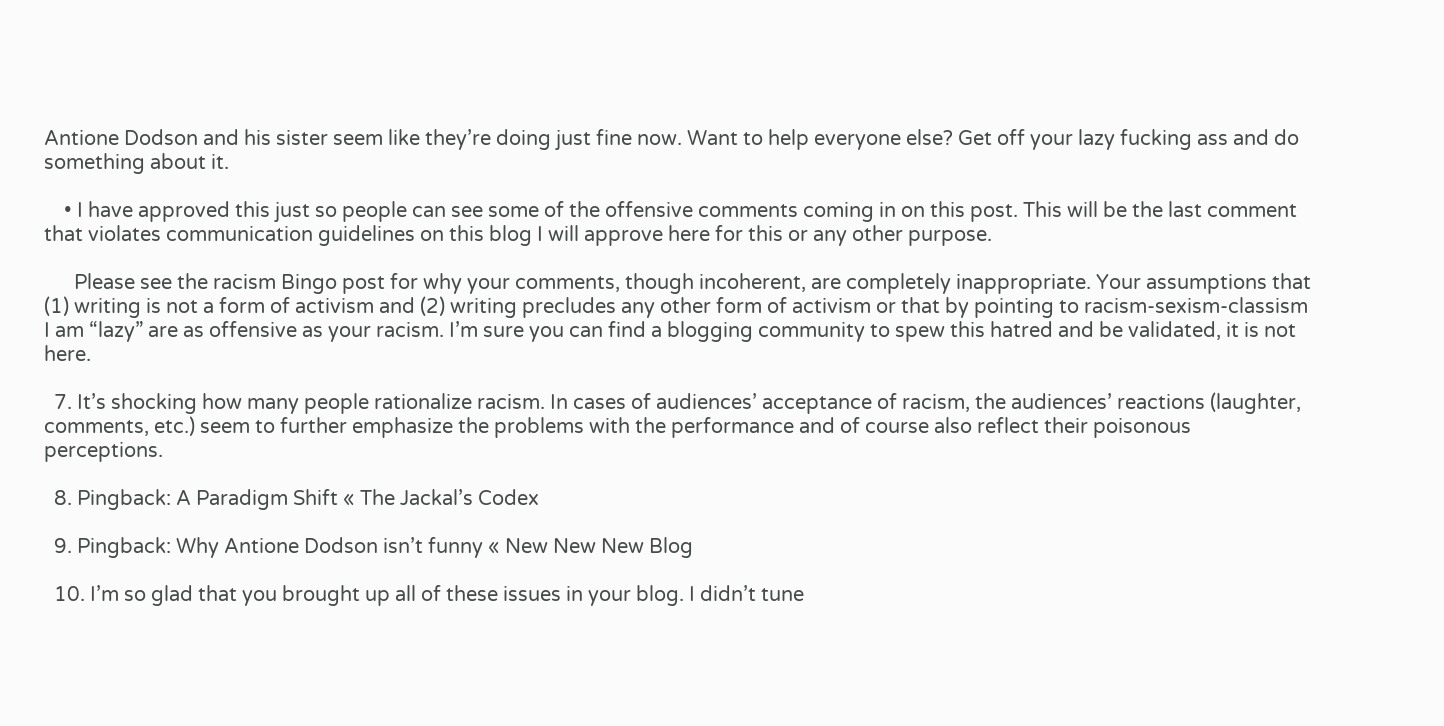Antione Dodson and his sister seem like they’re doing just fine now. Want to help everyone else? Get off your lazy fucking ass and do something about it.

    • I have approved this just so people can see some of the offensive comments coming in on this post. This will be the last comment that violates communication guidelines on this blog I will approve here for this or any other purpose.

      Please see the racism Bingo post for why your comments, though incoherent, are completely inappropriate. Your assumptions that (1) writing is not a form of activism and (2) writing precludes any other form of activism or that by pointing to racism-sexism-classism I am “lazy” are as offensive as your racism. I’m sure you can find a blogging community to spew this hatred and be validated, it is not here.

  7. It’s shocking how many people rationalize racism. In cases of audiences’ acceptance of racism, the audiences’ reactions (laughter, comments, etc.) seem to further emphasize the problems with the performance and of course also reflect their poisonous perceptions.

  8. Pingback: A Paradigm Shift « The Jackal’s Codex

  9. Pingback: Why Antione Dodson isn’t funny « New New New Blog

  10. I’m so glad that you brought up all of these issues in your blog. I didn’t tune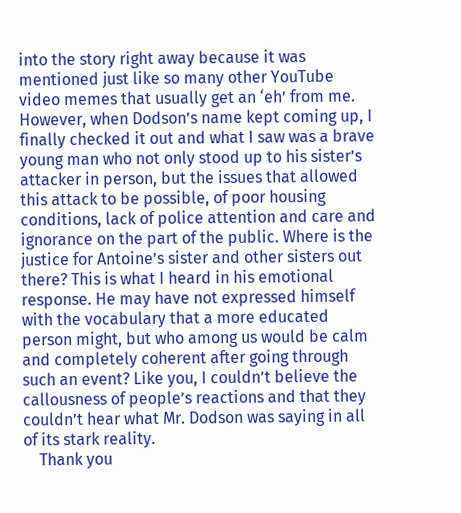into the story right away because it was mentioned just like so many other YouTube video memes that usually get an ‘eh’ from me. However, when Dodson’s name kept coming up, I finally checked it out and what I saw was a brave young man who not only stood up to his sister’s attacker in person, but the issues that allowed this attack to be possible, of poor housing conditions, lack of police attention and care and ignorance on the part of the public. Where is the justice for Antoine’s sister and other sisters out there? This is what I heard in his emotional response. He may have not expressed himself with the vocabulary that a more educated person might, but who among us would be calm and completely coherent after going through such an event? Like you, I couldn’t believe the callousness of people’s reactions and that they couldn’t hear what Mr. Dodson was saying in all of its stark reality.
    Thank you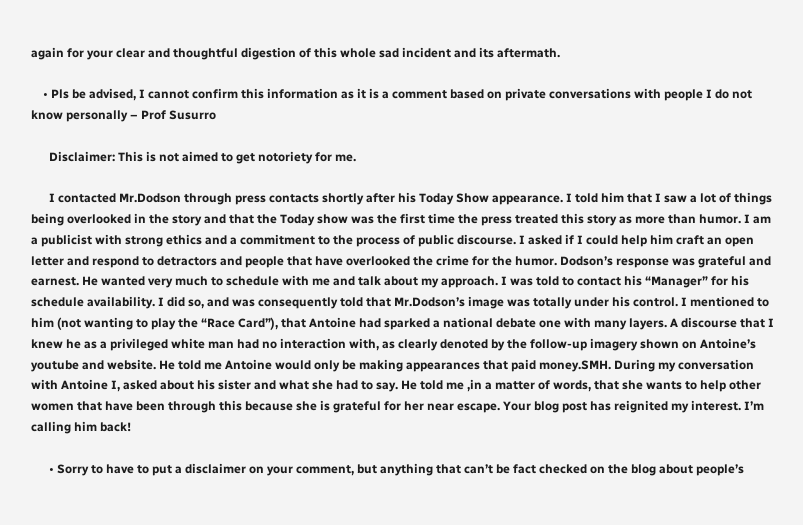again for your clear and thoughtful digestion of this whole sad incident and its aftermath.

    • Pls be advised, I cannot confirm this information as it is a comment based on private conversations with people I do not know personally – Prof Susurro

      Disclaimer: This is not aimed to get notoriety for me.

      I contacted Mr.Dodson through press contacts shortly after his Today Show appearance. I told him that I saw a lot of things being overlooked in the story and that the Today show was the first time the press treated this story as more than humor. I am a publicist with strong ethics and a commitment to the process of public discourse. I asked if I could help him craft an open letter and respond to detractors and people that have overlooked the crime for the humor. Dodson’s response was grateful and earnest. He wanted very much to schedule with me and talk about my approach. I was told to contact his “Manager” for his schedule availability. I did so, and was consequently told that Mr.Dodson’s image was totally under his control. I mentioned to him (not wanting to play the “Race Card”), that Antoine had sparked a national debate one with many layers. A discourse that I knew he as a privileged white man had no interaction with, as clearly denoted by the follow-up imagery shown on Antoine’s youtube and website. He told me Antoine would only be making appearances that paid money.SMH. During my conversation with Antoine I, asked about his sister and what she had to say. He told me ,in a matter of words, that she wants to help other women that have been through this because she is grateful for her near escape. Your blog post has reignited my interest. I’m calling him back!

      • Sorry to have to put a disclaimer on your comment, but anything that can’t be fact checked on the blog about people’s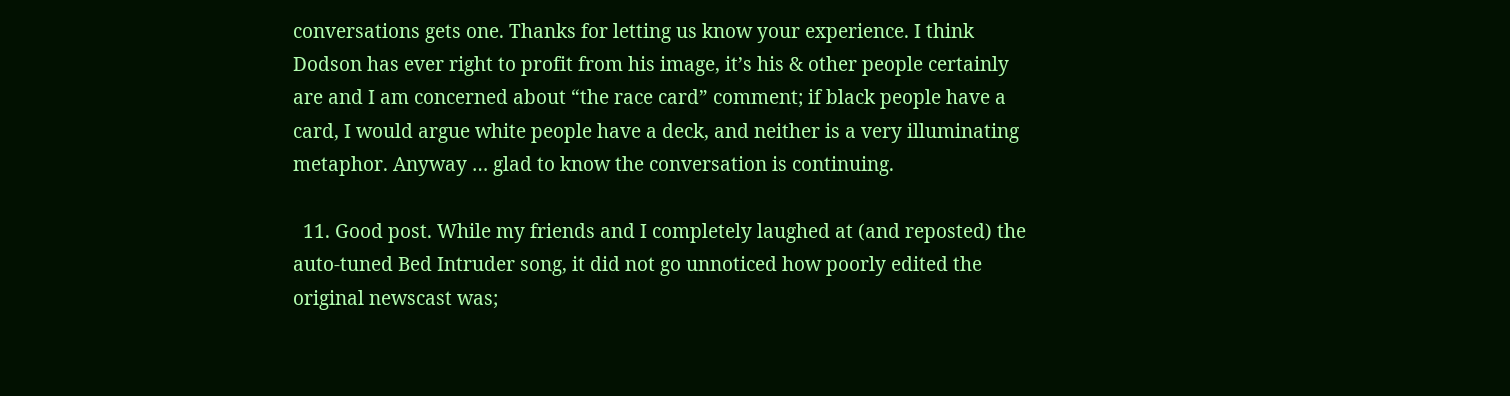conversations gets one. Thanks for letting us know your experience. I think Dodson has ever right to profit from his image, it’s his & other people certainly are and I am concerned about “the race card” comment; if black people have a card, I would argue white people have a deck, and neither is a very illuminating metaphor. Anyway … glad to know the conversation is continuing.

  11. Good post. While my friends and I completely laughed at (and reposted) the auto-tuned Bed Intruder song, it did not go unnoticed how poorly edited the original newscast was;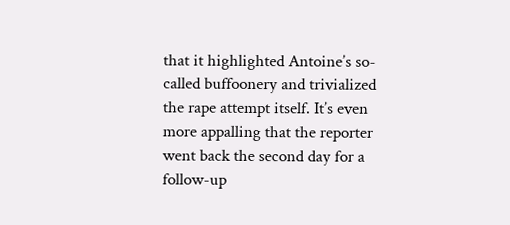that it highlighted Antoine’s so-called buffoonery and trivialized the rape attempt itself. It’s even more appalling that the reporter went back the second day for a follow-up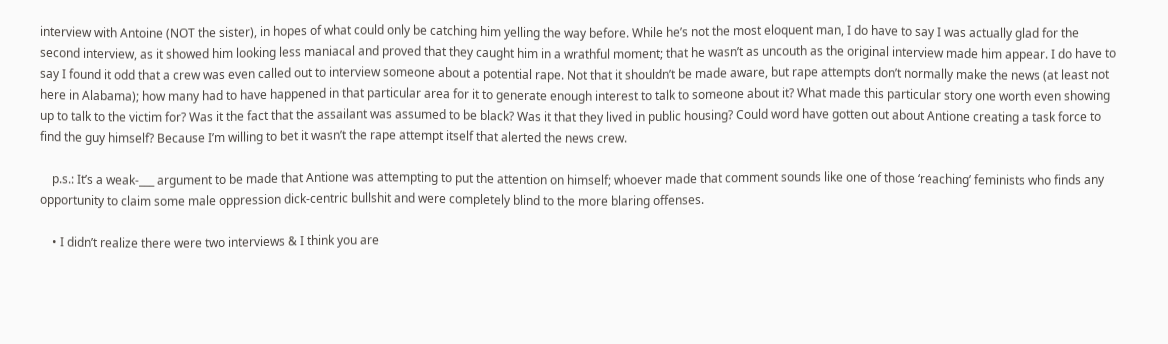interview with Antoine (NOT the sister), in hopes of what could only be catching him yelling the way before. While he’s not the most eloquent man, I do have to say I was actually glad for the second interview, as it showed him looking less maniacal and proved that they caught him in a wrathful moment; that he wasn’t as uncouth as the original interview made him appear. I do have to say I found it odd that a crew was even called out to interview someone about a potential rape. Not that it shouldn’t be made aware, but rape attempts don’t normally make the news (at least not here in Alabama); how many had to have happened in that particular area for it to generate enough interest to talk to someone about it? What made this particular story one worth even showing up to talk to the victim for? Was it the fact that the assailant was assumed to be black? Was it that they lived in public housing? Could word have gotten out about Antione creating a task force to find the guy himself? Because I’m willing to bet it wasn’t the rape attempt itself that alerted the news crew.

    p.s.: It’s a weak-___ argument to be made that Antione was attempting to put the attention on himself; whoever made that comment sounds like one of those ‘reaching’ feminists who finds any opportunity to claim some male oppression dick-centric bullshit and were completely blind to the more blaring offenses.

    • I didn’t realize there were two interviews & I think you are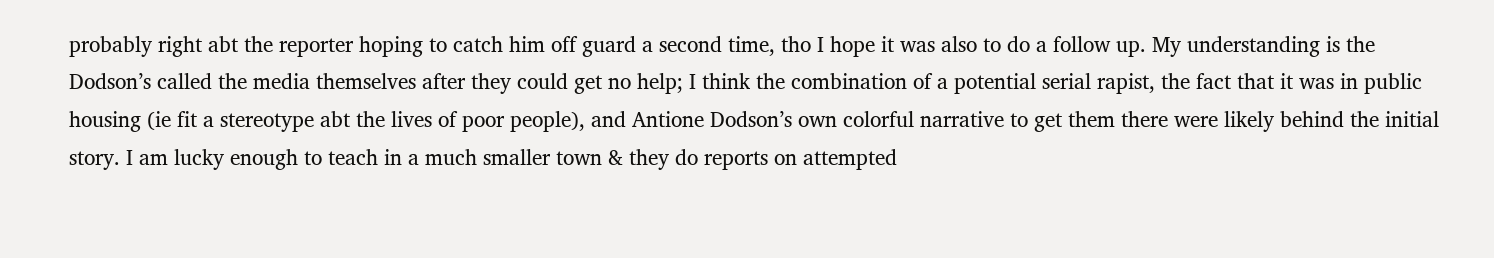probably right abt the reporter hoping to catch him off guard a second time, tho I hope it was also to do a follow up. My understanding is the Dodson’s called the media themselves after they could get no help; I think the combination of a potential serial rapist, the fact that it was in public housing (ie fit a stereotype abt the lives of poor people), and Antione Dodson’s own colorful narrative to get them there were likely behind the initial story. I am lucky enough to teach in a much smaller town & they do reports on attempted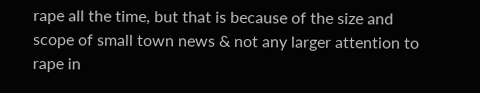rape all the time, but that is because of the size and scope of small town news & not any larger attention to rape in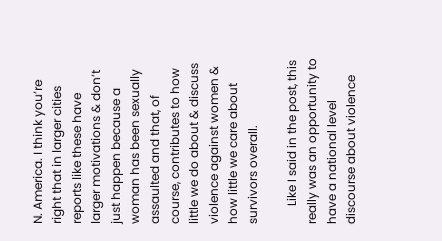N. America. I think you’re right that in larger cities reports like these have larger motivations & don’t just happen because a woman has been sexually assaulted and that, of course, contributes to how little we do about & discuss violence against women & how little we care about survivors overall.

      Like I said in the post, this really was an opportunity to have a national level discourse about violence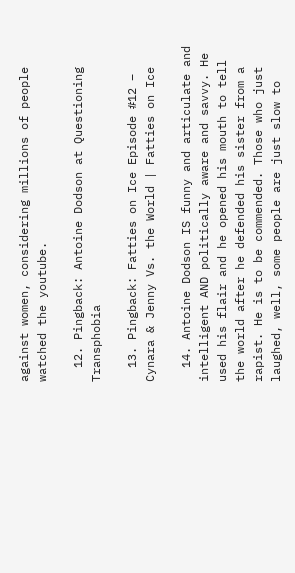against women, considering millions of people watched the youtube.

  12. Pingback: Antoine Dodson at Questioning Transphobia

  13. Pingback: Fatties on Ice Episode #12 – Cynara & Jenny Vs. the World | Fatties on Ice

  14. Antoine Dodson IS funny and articulate and intelligent AND politically aware and savvy. He used his flair and he opened his mouth to tell the world after he defended his sister from a rapist. He is to be commended. Those who just laughed, well, some people are just slow to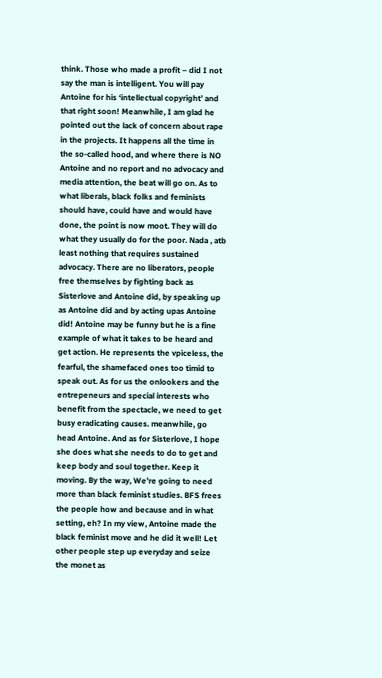think. Those who made a profit – did I not say the man is intelligent. You will pay Antoine for his ‘intellectual copyright’ and that right soon! Meanwhile, I am glad he pointed out the lack of concern about rape in the projects. It happens all the time in the so-called hood, and where there is NO Antoine and no report and no advocacy and media attention, the beat will go on. As to what liberals, black folks and feminists should have, could have and would have done, the point is now moot. They will do what they usually do for the poor. Nada , atb least nothing that requires sustained advocacy. There are no liberators, people free themselves by fighting back as Sisterlove and Antoine did, by speaking up as Antoine did and by acting upas Antoine did! Antoine may be funny but he is a fine example of what it takes to be heard and get action. He represents the vpiceless, the fearful, the shamefaced ones too timid to speak out. As for us the onlookers and the entrepeneurs and special interests who benefit from the spectacle, we need to get busy eradicating causes. meanwhile, go head Antoine. And as for Sisterlove, I hope she does what she needs to do to get and keep body and soul together. Keep it moving. By the way, We’re going to need more than black feminist studies. BFS frees the people how and because and in what setting, eh? In my view, Antoine made the black feminist move and he did it well! Let other people step up everyday and seize the monet as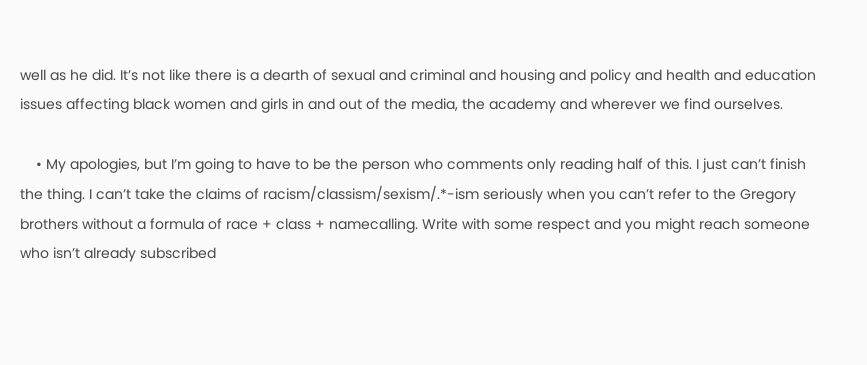well as he did. It’s not like there is a dearth of sexual and criminal and housing and policy and health and education issues affecting black women and girls in and out of the media, the academy and wherever we find ourselves.

    • My apologies, but I’m going to have to be the person who comments only reading half of this. I just can’t finish the thing. I can’t take the claims of racism/classism/sexism/.*-ism seriously when you can’t refer to the Gregory brothers without a formula of race + class + namecalling. Write with some respect and you might reach someone who isn’t already subscribed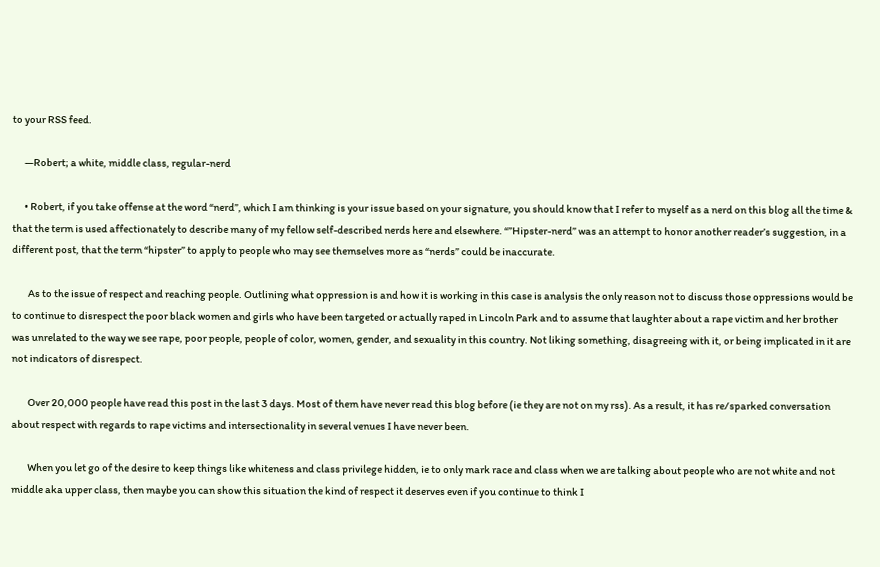to your RSS feed.

      —Robert; a white, middle class, regular-nerd

      • Robert, if you take offense at the word “nerd”, which I am thinking is your issue based on your signature, you should know that I refer to myself as a nerd on this blog all the time & that the term is used affectionately to describe many of my fellow self-described nerds here and elsewhere. “”Hipster-nerd” was an attempt to honor another reader’s suggestion, in a different post, that the term “hipster” to apply to people who may see themselves more as “nerds” could be inaccurate.

        As to the issue of respect and reaching people. Outlining what oppression is and how it is working in this case is analysis the only reason not to discuss those oppressions would be to continue to disrespect the poor black women and girls who have been targeted or actually raped in Lincoln Park and to assume that laughter about a rape victim and her brother was unrelated to the way we see rape, poor people, people of color, women, gender, and sexuality in this country. Not liking something, disagreeing with it, or being implicated in it are not indicators of disrespect.

        Over 20,000 people have read this post in the last 3 days. Most of them have never read this blog before (ie they are not on my rss). As a result, it has re/sparked conversation about respect with regards to rape victims and intersectionality in several venues I have never been.

        When you let go of the desire to keep things like whiteness and class privilege hidden, ie to only mark race and class when we are talking about people who are not white and not middle aka upper class, then maybe you can show this situation the kind of respect it deserves even if you continue to think I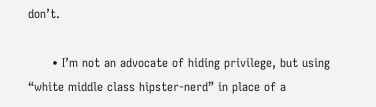don’t.

      • I’m not an advocate of hiding privilege, but using “white middle class hipster-nerd” in place of a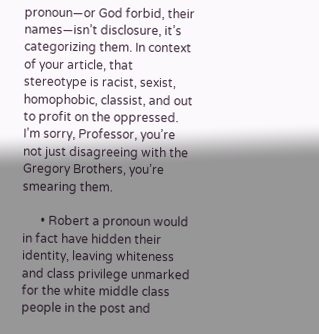pronoun—or God forbid, their names—isn’t disclosure, it’s categorizing them. In context of your article, that stereotype is racist, sexist, homophobic, classist, and out to profit on the oppressed. I’m sorry, Professor, you’re not just disagreeing with the Gregory Brothers, you’re smearing them.

      • Robert a pronoun would in fact have hidden their identity, leaving whiteness and class privilege unmarked for the white middle class people in the post and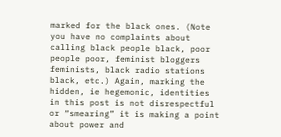marked for the black ones. (Note you have no complaints about calling black people black, poor people poor, feminist bloggers feminists, black radio stations black, etc.) Again, marking the hidden, ie hegemonic, identities in this post is not disrespectful or “smearing” it is making a point about power and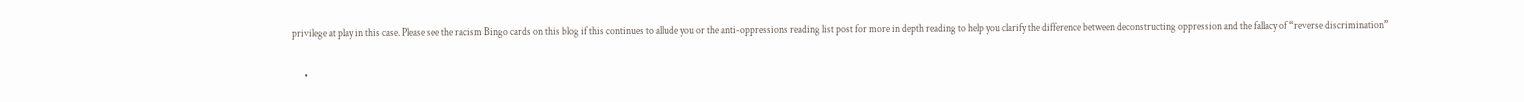privilege at play in this case. Please see the racism Bingo cards on this blog if this continues to allude you or the anti-oppressions reading list post for more in depth reading to help you clarify the difference between deconstructing oppression and the fallacy of “reverse discrimination”

      •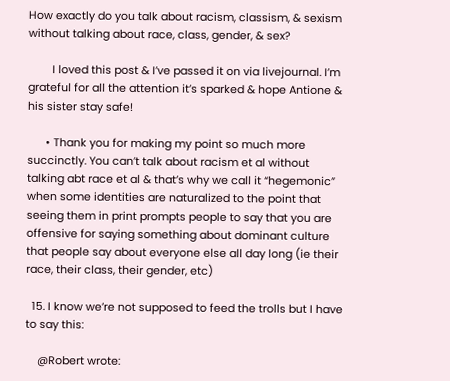How exactly do you talk about racism, classism, & sexism without talking about race, class, gender, & sex?

        I loved this post & I’ve passed it on via livejournal. I’m grateful for all the attention it’s sparked & hope Antione & his sister stay safe!

      • Thank you for making my point so much more succinctly. You can’t talk about racism et al without talking abt race et al & that’s why we call it “hegemonic” when some identities are naturalized to the point that seeing them in print prompts people to say that you are offensive for saying something about dominant culture that people say about everyone else all day long (ie their race, their class, their gender, etc)

  15. I know we’re not supposed to feed the trolls but I have to say this:

    @Robert wrote: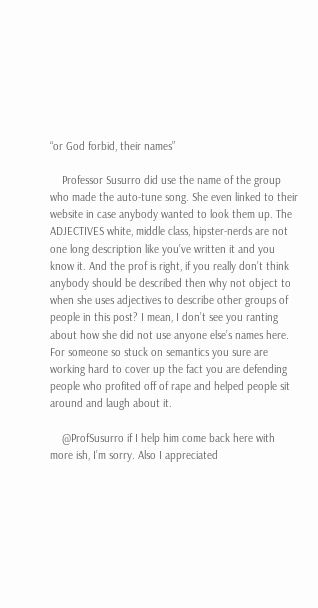“or God forbid, their names”

    Professor Susurro did use the name of the group who made the auto-tune song. She even linked to their website in case anybody wanted to look them up. The ADJECTIVES white, middle class, hipster-nerds are not one long description like you’ve written it and you know it. And the prof is right, if you really don’t think anybody should be described then why not object to when she uses adjectives to describe other groups of people in this post? I mean, I don’t see you ranting about how she did not use anyone else’s names here. For someone so stuck on semantics you sure are working hard to cover up the fact you are defending people who profited off of rape and helped people sit around and laugh about it.

    @ProfSusurro if I help him come back here with more ish, I’m sorry. Also I appreciated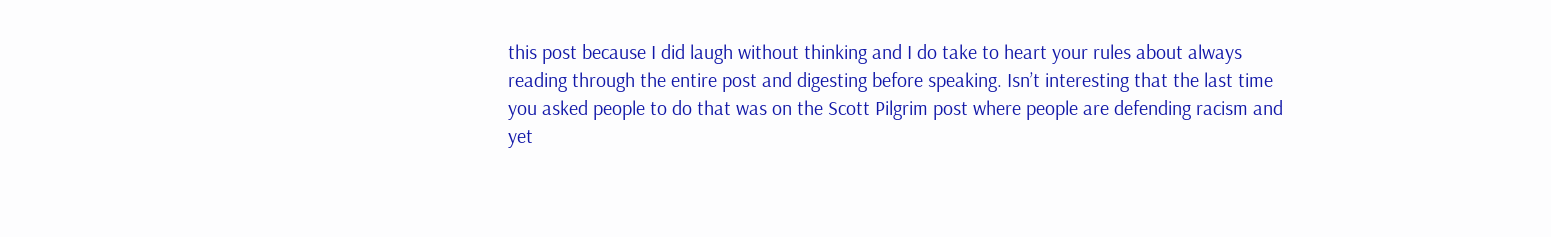this post because I did laugh without thinking and I do take to heart your rules about always reading through the entire post and digesting before speaking. Isn’t interesting that the last time you asked people to do that was on the Scott Pilgrim post where people are defending racism and yet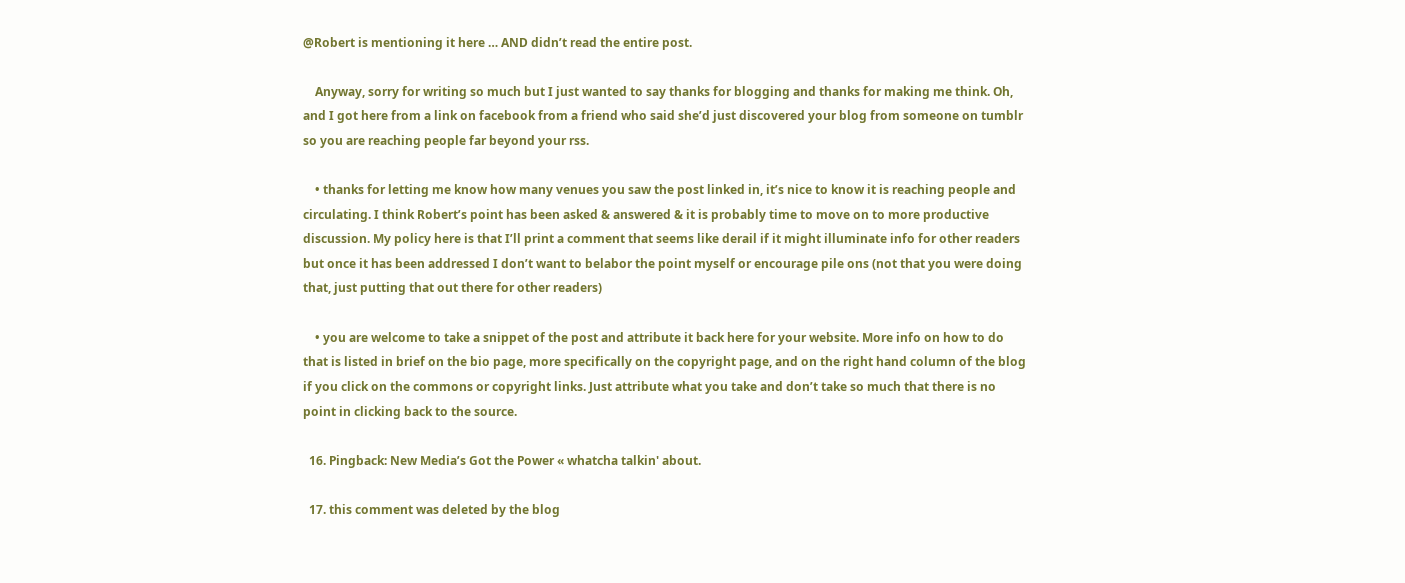@Robert is mentioning it here … AND didn’t read the entire post.

    Anyway, sorry for writing so much but I just wanted to say thanks for blogging and thanks for making me think. Oh, and I got here from a link on facebook from a friend who said she’d just discovered your blog from someone on tumblr so you are reaching people far beyond your rss.

    • thanks for letting me know how many venues you saw the post linked in, it’s nice to know it is reaching people and circulating. I think Robert’s point has been asked & answered & it is probably time to move on to more productive discussion. My policy here is that I’ll print a comment that seems like derail if it might illuminate info for other readers but once it has been addressed I don’t want to belabor the point myself or encourage pile ons (not that you were doing that, just putting that out there for other readers)

    • you are welcome to take a snippet of the post and attribute it back here for your website. More info on how to do that is listed in brief on the bio page, more specifically on the copyright page, and on the right hand column of the blog if you click on the commons or copyright links. Just attribute what you take and don’t take so much that there is no point in clicking back to the source.

  16. Pingback: New Media’s Got the Power « whatcha talkin' about.

  17. this comment was deleted by the blog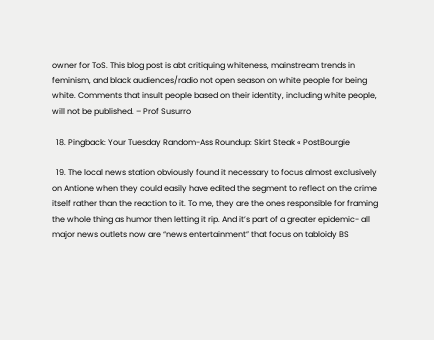owner for ToS. This blog post is abt critiquing whiteness, mainstream trends in feminism, and black audiences/radio not open season on white people for being white. Comments that insult people based on their identity, including white people, will not be published. – Prof Susurro

  18. Pingback: Your Tuesday Random-Ass Roundup: Skirt Steak « PostBourgie

  19. The local news station obviously found it necessary to focus almost exclusively on Antione when they could easily have edited the segment to reflect on the crime itself rather than the reaction to it. To me, they are the ones responsible for framing the whole thing as humor then letting it rip. And it’s part of a greater epidemic- all major news outlets now are “news entertainment” that focus on tabloidy BS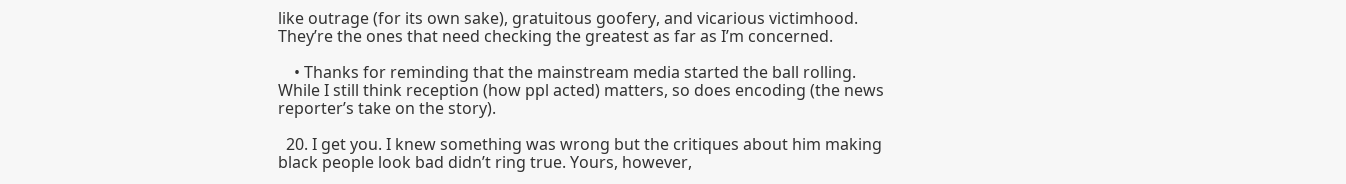like outrage (for its own sake), gratuitous goofery, and vicarious victimhood. They’re the ones that need checking the greatest as far as I’m concerned.

    • Thanks for reminding that the mainstream media started the ball rolling. While I still think reception (how ppl acted) matters, so does encoding (the news reporter’s take on the story).

  20. I get you. I knew something was wrong but the critiques about him making black people look bad didn’t ring true. Yours, however,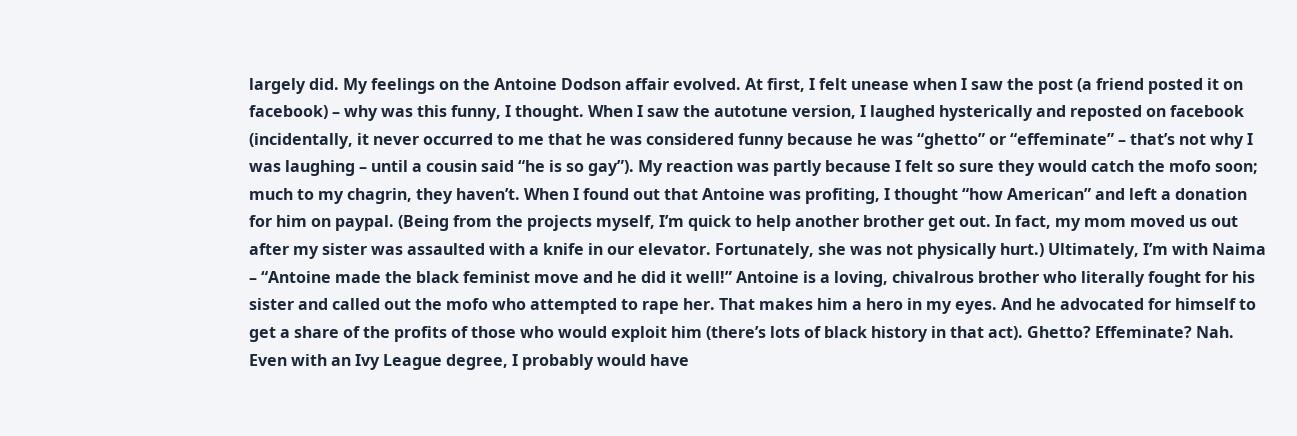largely did. My feelings on the Antoine Dodson affair evolved. At first, I felt unease when I saw the post (a friend posted it on facebook) – why was this funny, I thought. When I saw the autotune version, I laughed hysterically and reposted on facebook (incidentally, it never occurred to me that he was considered funny because he was “ghetto” or “effeminate” – that’s not why I was laughing – until a cousin said “he is so gay”). My reaction was partly because I felt so sure they would catch the mofo soon; much to my chagrin, they haven’t. When I found out that Antoine was profiting, I thought “how American” and left a donation for him on paypal. (Being from the projects myself, I’m quick to help another brother get out. In fact, my mom moved us out after my sister was assaulted with a knife in our elevator. Fortunately, she was not physically hurt.) Ultimately, I’m with Naima – “Antoine made the black feminist move and he did it well!” Antoine is a loving, chivalrous brother who literally fought for his sister and called out the mofo who attempted to rape her. That makes him a hero in my eyes. And he advocated for himself to get a share of the profits of those who would exploit him (there’s lots of black history in that act). Ghetto? Effeminate? Nah. Even with an Ivy League degree, I probably would have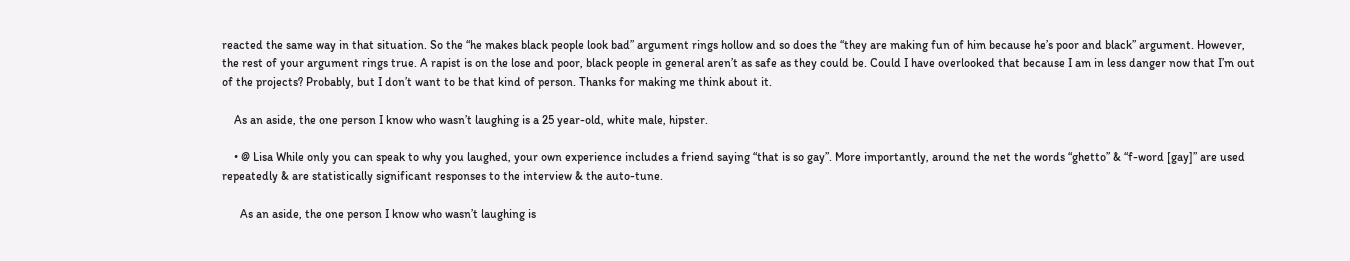reacted the same way in that situation. So the “he makes black people look bad” argument rings hollow and so does the “they are making fun of him because he’s poor and black” argument. However, the rest of your argument rings true. A rapist is on the lose and poor, black people in general aren’t as safe as they could be. Could I have overlooked that because I am in less danger now that I’m out of the projects? Probably, but I don’t want to be that kind of person. Thanks for making me think about it.

    As an aside, the one person I know who wasn’t laughing is a 25 year-old, white male, hipster.

    • @ Lisa While only you can speak to why you laughed, your own experience includes a friend saying “that is so gay”. More importantly, around the net the words “ghetto” & “f-word [gay]” are used repeatedly & are statistically significant responses to the interview & the auto-tune.

      As an aside, the one person I know who wasn’t laughing is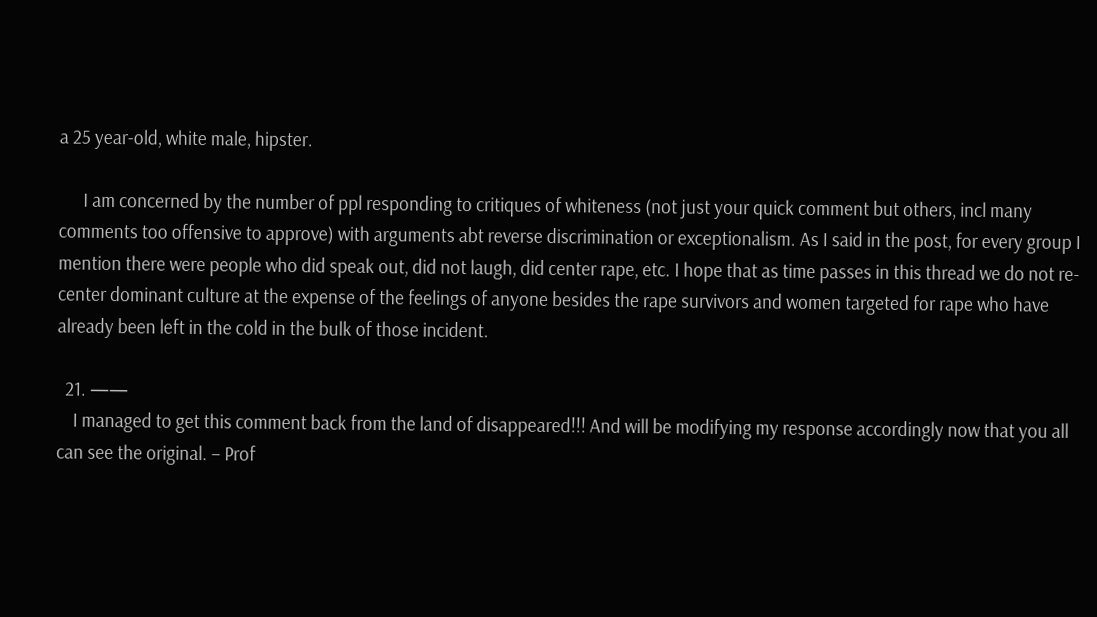a 25 year-old, white male, hipster.

      I am concerned by the number of ppl responding to critiques of whiteness (not just your quick comment but others, incl many comments too offensive to approve) with arguments abt reverse discrimination or exceptionalism. As I said in the post, for every group I mention there were people who did speak out, did not laugh, did center rape, etc. I hope that as time passes in this thread we do not re-center dominant culture at the expense of the feelings of anyone besides the rape survivors and women targeted for rape who have already been left in the cold in the bulk of those incident.

  21. ——
    I managed to get this comment back from the land of disappeared!!! And will be modifying my response accordingly now that you all can see the original. – Prof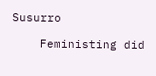Susurro

    Feministing did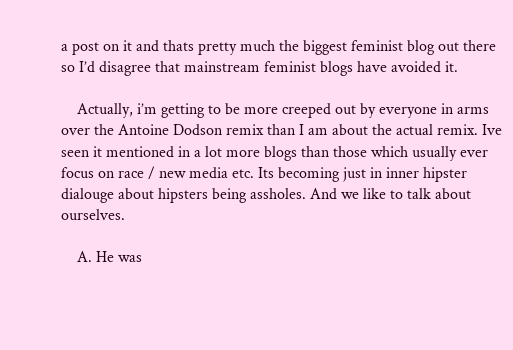a post on it and thats pretty much the biggest feminist blog out there so I’d disagree that mainstream feminist blogs have avoided it.

    Actually, i’m getting to be more creeped out by everyone in arms over the Antoine Dodson remix than I am about the actual remix. Ive seen it mentioned in a lot more blogs than those which usually ever focus on race / new media etc. Its becoming just in inner hipster dialouge about hipsters being assholes. And we like to talk about ourselves.

    A. He was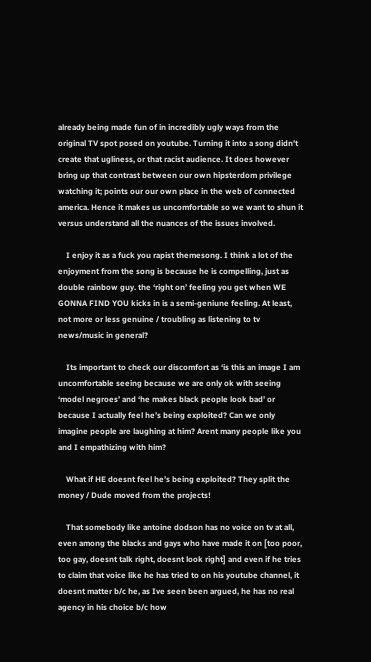already being made fun of in incredibly ugly ways from the original TV spot posed on youtube. Turning it into a song didn’t create that ugliness, or that racist audience. It does however bring up that contrast between our own hipsterdom privilege watching it; points our our own place in the web of connected america. Hence it makes us uncomfortable so we want to shun it versus understand all the nuances of the issues involved.

    I enjoy it as a fuck you rapist themesong. I think a lot of the enjoyment from the song is because he is compelling, just as double rainbow guy. the ‘right on’ feeling you get when WE GONNA FIND YOU kicks in is a semi-geniune feeling. At least, not more or less genuine / troubling as listening to tv news/music in general?

    Its important to check our discomfort as ‘is this an image I am uncomfortable seeing because we are only ok with seeing ‘model negroes’ and ‘he makes black people look bad’ or because I actually feel he’s being exploited? Can we only imagine people are laughing at him? Arent many people like you and I empathizing with him?

    What if HE doesnt feel he’s being exploited? They split the money / Dude moved from the projects!

    That somebody like antoine dodson has no voice on tv at all, even among the blacks and gays who have made it on [too poor, too gay, doesnt talk right, doesnt look right] and even if he tries to claim that voice like he has tried to on his youtube channel, it doesnt matter b/c he, as Ive seen been argued, he has no real agency in his choice b/c how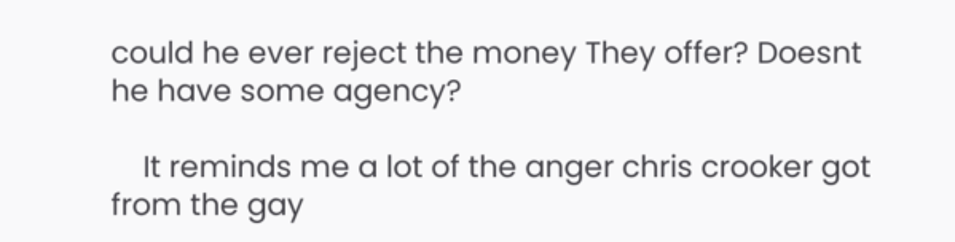could he ever reject the money They offer? Doesnt he have some agency?

    It reminds me a lot of the anger chris crooker got from the gay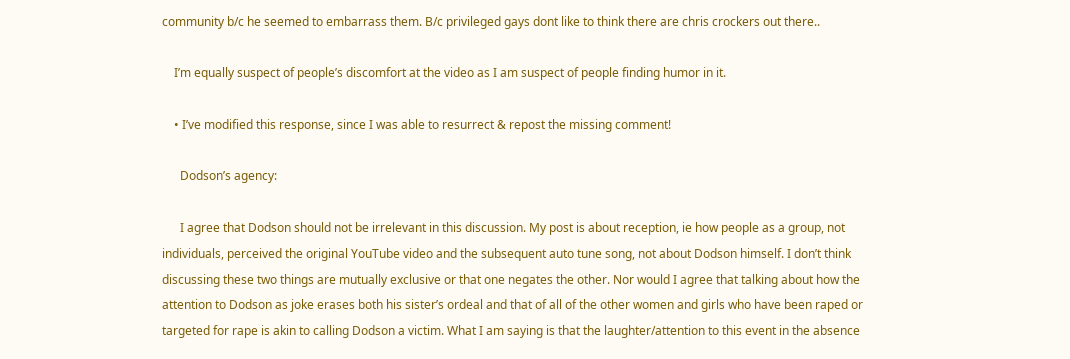community b/c he seemed to embarrass them. B/c privileged gays dont like to think there are chris crockers out there..

    I’m equally suspect of people’s discomfort at the video as I am suspect of people finding humor in it.

    • I’ve modified this response, since I was able to resurrect & repost the missing comment!

      Dodson’s agency:

      I agree that Dodson should not be irrelevant in this discussion. My post is about reception, ie how people as a group, not individuals, perceived the original YouTube video and the subsequent auto tune song, not about Dodson himself. I don’t think discussing these two things are mutually exclusive or that one negates the other. Nor would I agree that talking about how the attention to Dodson as joke erases both his sister’s ordeal and that of all of the other women and girls who have been raped or targeted for rape is akin to calling Dodson a victim. What I am saying is that the laughter/attention to this event in the absence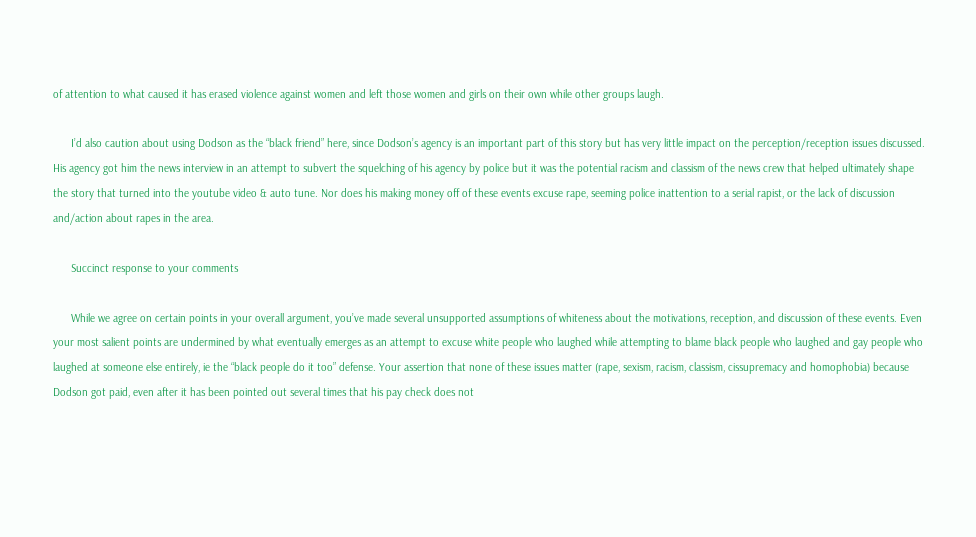of attention to what caused it has erased violence against women and left those women and girls on their own while other groups laugh.

      I’d also caution about using Dodson as the “black friend” here, since Dodson’s agency is an important part of this story but has very little impact on the perception/reception issues discussed. His agency got him the news interview in an attempt to subvert the squelching of his agency by police but it was the potential racism and classism of the news crew that helped ultimately shape the story that turned into the youtube video & auto tune. Nor does his making money off of these events excuse rape, seeming police inattention to a serial rapist, or the lack of discussion and/action about rapes in the area.

      Succinct response to your comments

      While we agree on certain points in your overall argument, you’ve made several unsupported assumptions of whiteness about the motivations, reception, and discussion of these events. Even your most salient points are undermined by what eventually emerges as an attempt to excuse white people who laughed while attempting to blame black people who laughed and gay people who laughed at someone else entirely, ie the “black people do it too” defense. Your assertion that none of these issues matter (rape, sexism, racism, classism, cissupremacy and homophobia) because Dodson got paid, even after it has been pointed out several times that his pay check does not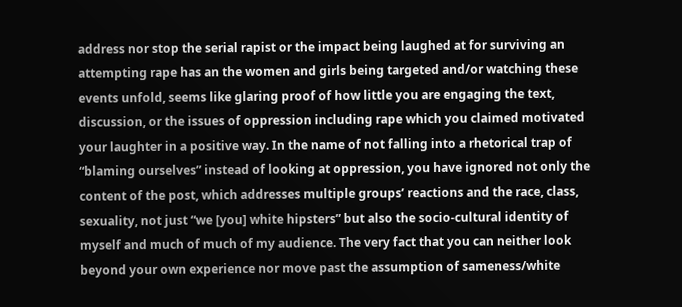address nor stop the serial rapist or the impact being laughed at for surviving an attempting rape has an the women and girls being targeted and/or watching these events unfold, seems like glaring proof of how little you are engaging the text, discussion, or the issues of oppression including rape which you claimed motivated your laughter in a positive way. In the name of not falling into a rhetorical trap of “blaming ourselves” instead of looking at oppression, you have ignored not only the content of the post, which addresses multiple groups’ reactions and the race, class, sexuality, not just “we [you] white hipsters” but also the socio-cultural identity of myself and much of much of my audience. The very fact that you can neither look beyond your own experience nor move past the assumption of sameness/white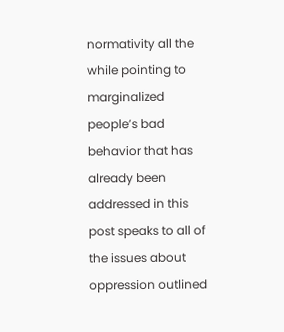normativity all the while pointing to marginalized people’s bad behavior that has already been addressed in this post speaks to all of the issues about oppression outlined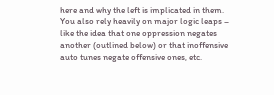here and why the left is implicated in them. You also rely heavily on major logic leaps – like the idea that one oppression negates another (outlined below) or that inoffensive auto tunes negate offensive ones, etc.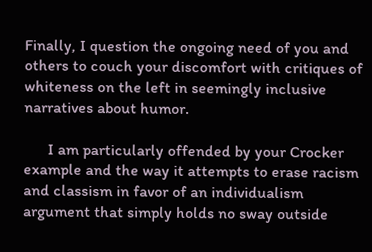Finally, I question the ongoing need of you and others to couch your discomfort with critiques of whiteness on the left in seemingly inclusive narratives about humor.

      I am particularly offended by your Crocker example and the way it attempts to erase racism and classism in favor of an individualism argument that simply holds no sway outside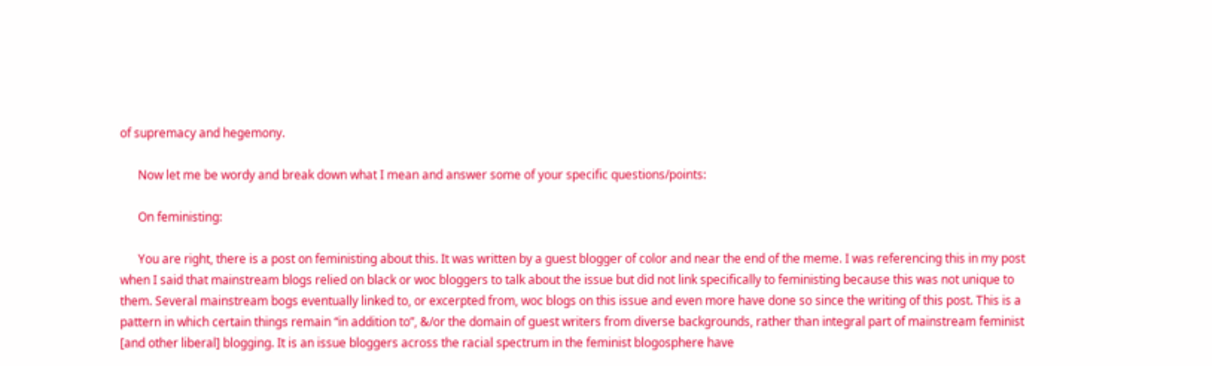of supremacy and hegemony.

      Now let me be wordy and break down what I mean and answer some of your specific questions/points:

      On feministing:

      You are right, there is a post on feministing about this. It was written by a guest blogger of color and near the end of the meme. I was referencing this in my post when I said that mainstream blogs relied on black or woc bloggers to talk about the issue but did not link specifically to feministing because this was not unique to them. Several mainstream bogs eventually linked to, or excerpted from, woc blogs on this issue and even more have done so since the writing of this post. This is a pattern in which certain things remain “in addition to”, &/or the domain of guest writers from diverse backgrounds, rather than integral part of mainstream feminist [and other liberal] blogging. It is an issue bloggers across the racial spectrum in the feminist blogosphere have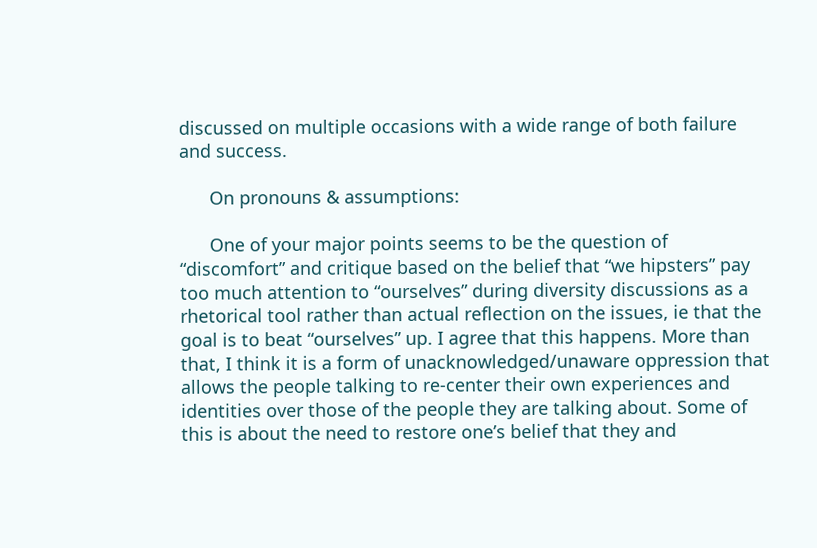discussed on multiple occasions with a wide range of both failure and success.

      On pronouns & assumptions:

      One of your major points seems to be the question of “discomfort” and critique based on the belief that “we hipsters” pay too much attention to “ourselves” during diversity discussions as a rhetorical tool rather than actual reflection on the issues, ie that the goal is to beat “ourselves” up. I agree that this happens. More than that, I think it is a form of unacknowledged/unaware oppression that allows the people talking to re-center their own experiences and identities over those of the people they are talking about. Some of this is about the need to restore one’s belief that they and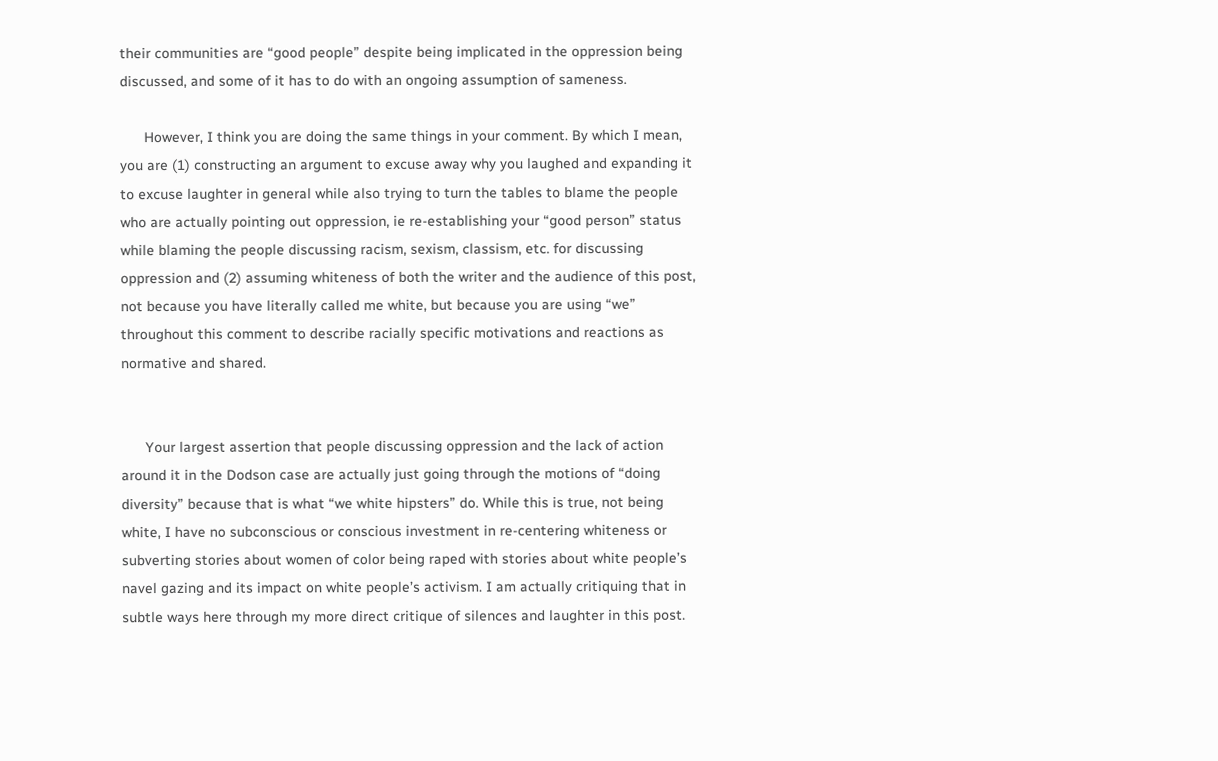their communities are “good people” despite being implicated in the oppression being discussed, and some of it has to do with an ongoing assumption of sameness.

      However, I think you are doing the same things in your comment. By which I mean, you are (1) constructing an argument to excuse away why you laughed and expanding it to excuse laughter in general while also trying to turn the tables to blame the people who are actually pointing out oppression, ie re-establishing your “good person” status while blaming the people discussing racism, sexism, classism, etc. for discussing oppression and (2) assuming whiteness of both the writer and the audience of this post, not because you have literally called me white, but because you are using “we” throughout this comment to describe racially specific motivations and reactions as normative and shared.


      Your largest assertion that people discussing oppression and the lack of action around it in the Dodson case are actually just going through the motions of “doing diversity” because that is what “we white hipsters” do. While this is true, not being white, I have no subconscious or conscious investment in re-centering whiteness or subverting stories about women of color being raped with stories about white people’s navel gazing and its impact on white people’s activism. I am actually critiquing that in subtle ways here through my more direct critique of silences and laughter in this post.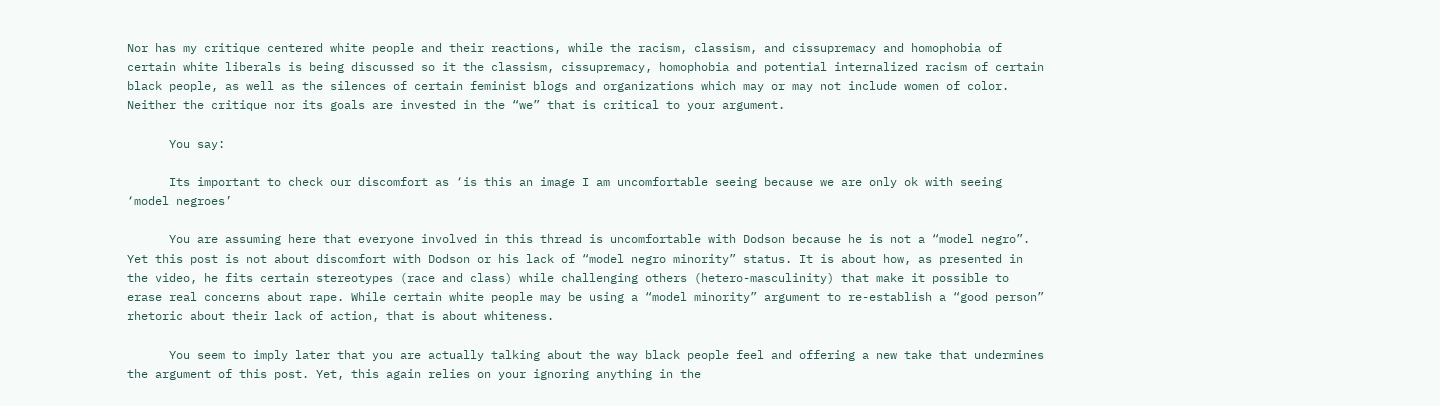Nor has my critique centered white people and their reactions, while the racism, classism, and cissupremacy and homophobia of certain white liberals is being discussed so it the classism, cissupremacy, homophobia and potential internalized racism of certain black people, as well as the silences of certain feminist blogs and organizations which may or may not include women of color. Neither the critique nor its goals are invested in the “we” that is critical to your argument.

      You say:

      Its important to check our discomfort as ‘is this an image I am uncomfortable seeing because we are only ok with seeing ‘model negroes’

      You are assuming here that everyone involved in this thread is uncomfortable with Dodson because he is not a “model negro”. Yet this post is not about discomfort with Dodson or his lack of “model negro minority” status. It is about how, as presented in the video, he fits certain stereotypes (race and class) while challenging others (hetero-masculinity) that make it possible to erase real concerns about rape. While certain white people may be using a “model minority” argument to re-establish a “good person” rhetoric about their lack of action, that is about whiteness.

      You seem to imply later that you are actually talking about the way black people feel and offering a new take that undermines the argument of this post. Yet, this again relies on your ignoring anything in the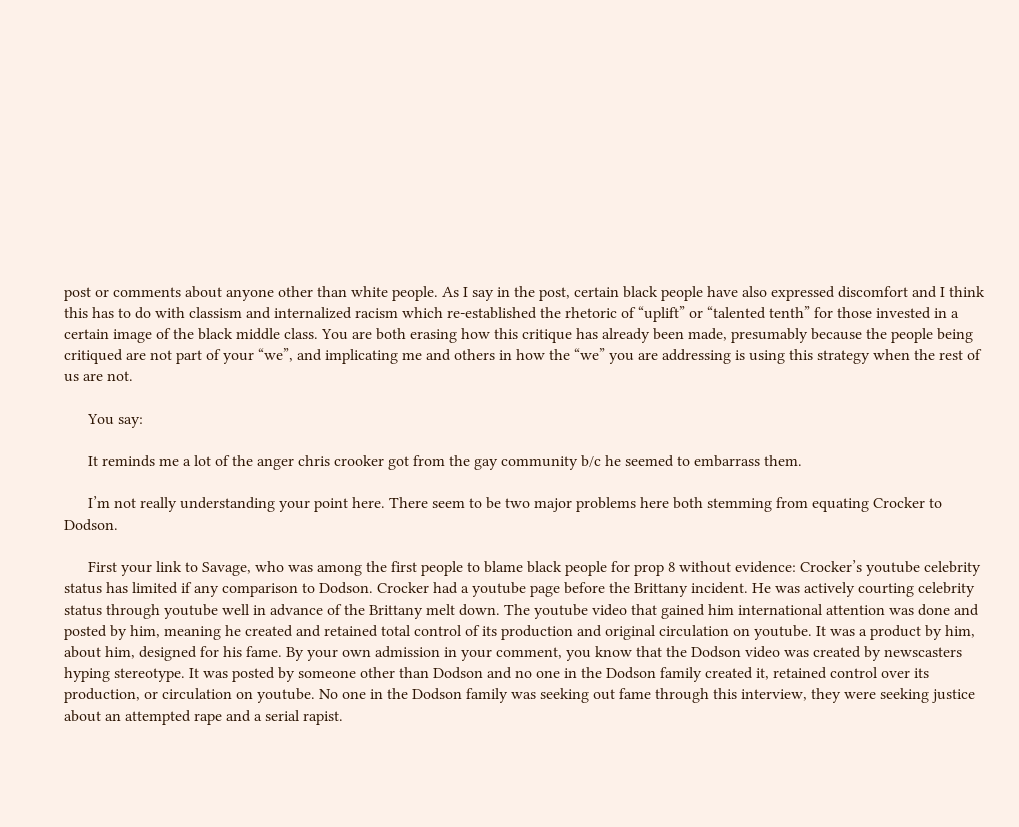post or comments about anyone other than white people. As I say in the post, certain black people have also expressed discomfort and I think this has to do with classism and internalized racism which re-established the rhetoric of “uplift” or “talented tenth” for those invested in a certain image of the black middle class. You are both erasing how this critique has already been made, presumably because the people being critiqued are not part of your “we”, and implicating me and others in how the “we” you are addressing is using this strategy when the rest of us are not.

      You say:

      It reminds me a lot of the anger chris crooker got from the gay community b/c he seemed to embarrass them.

      I’m not really understanding your point here. There seem to be two major problems here both stemming from equating Crocker to Dodson.

      First your link to Savage, who was among the first people to blame black people for prop 8 without evidence: Crocker’s youtube celebrity status has limited if any comparison to Dodson. Crocker had a youtube page before the Brittany incident. He was actively courting celebrity status through youtube well in advance of the Brittany melt down. The youtube video that gained him international attention was done and posted by him, meaning he created and retained total control of its production and original circulation on youtube. It was a product by him, about him, designed for his fame. By your own admission in your comment, you know that the Dodson video was created by newscasters hyping stereotype. It was posted by someone other than Dodson and no one in the Dodson family created it, retained control over its production, or circulation on youtube. No one in the Dodson family was seeking out fame through this interview, they were seeking justice about an attempted rape and a serial rapist.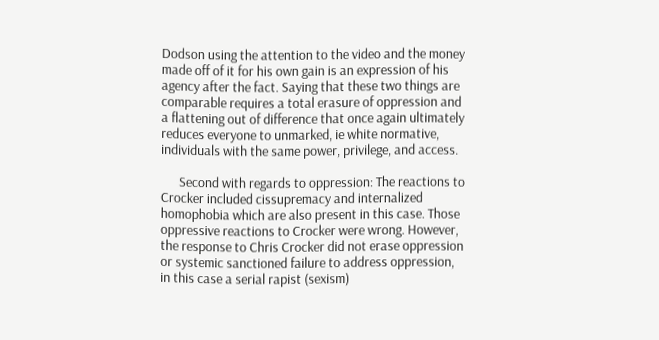Dodson using the attention to the video and the money made off of it for his own gain is an expression of his agency after the fact. Saying that these two things are comparable requires a total erasure of oppression and a flattening out of difference that once again ultimately reduces everyone to unmarked, ie white normative, individuals with the same power, privilege, and access.

      Second with regards to oppression: The reactions to Crocker included cissupremacy and internalized homophobia which are also present in this case. Those oppressive reactions to Crocker were wrong. However, the response to Chris Crocker did not erase oppression or systemic sanctioned failure to address oppression, in this case a serial rapist (sexism)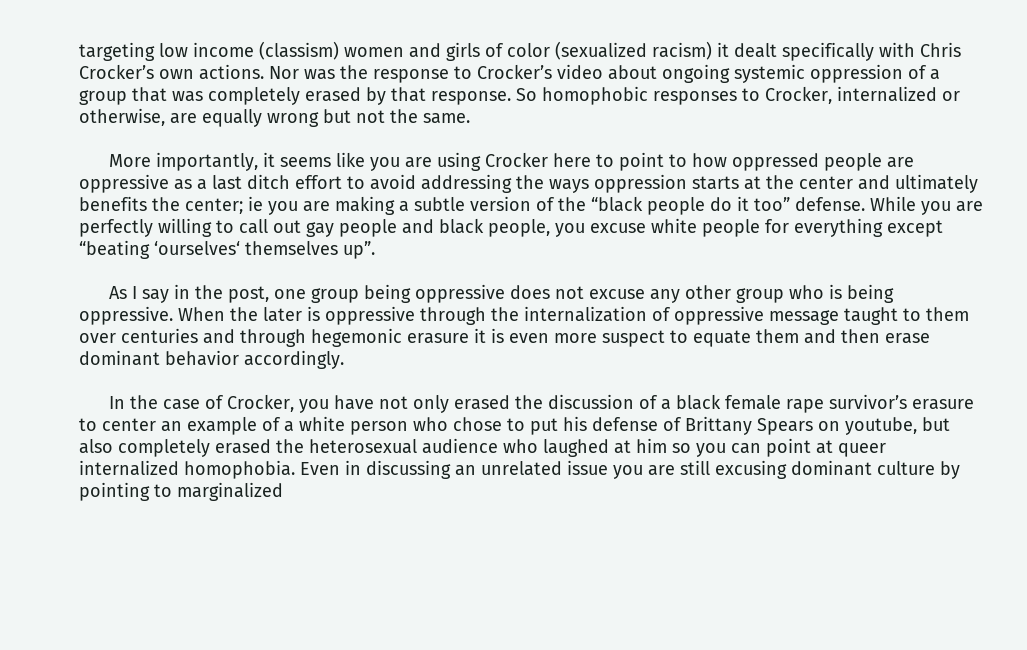targeting low income (classism) women and girls of color (sexualized racism) it dealt specifically with Chris Crocker’s own actions. Nor was the response to Crocker’s video about ongoing systemic oppression of a group that was completely erased by that response. So homophobic responses to Crocker, internalized or otherwise, are equally wrong but not the same.

      More importantly, it seems like you are using Crocker here to point to how oppressed people are oppressive as a last ditch effort to avoid addressing the ways oppression starts at the center and ultimately benefits the center; ie you are making a subtle version of the “black people do it too” defense. While you are perfectly willing to call out gay people and black people, you excuse white people for everything except “beating ‘ourselves‘ themselves up”.

      As I say in the post, one group being oppressive does not excuse any other group who is being oppressive. When the later is oppressive through the internalization of oppressive message taught to them over centuries and through hegemonic erasure it is even more suspect to equate them and then erase dominant behavior accordingly.

      In the case of Crocker, you have not only erased the discussion of a black female rape survivor’s erasure to center an example of a white person who chose to put his defense of Brittany Spears on youtube, but also completely erased the heterosexual audience who laughed at him so you can point at queer internalized homophobia. Even in discussing an unrelated issue you are still excusing dominant culture by pointing to marginalized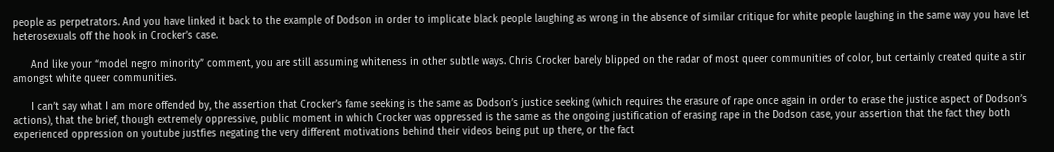people as perpetrators. And you have linked it back to the example of Dodson in order to implicate black people laughing as wrong in the absence of similar critique for white people laughing in the same way you have let heterosexuals off the hook in Crocker’s case.

      And like your “model negro minority” comment, you are still assuming whiteness in other subtle ways. Chris Crocker barely blipped on the radar of most queer communities of color, but certainly created quite a stir amongst white queer communities.

      I can’t say what I am more offended by, the assertion that Crocker’s fame seeking is the same as Dodson’s justice seeking (which requires the erasure of rape once again in order to erase the justice aspect of Dodson’s actions), that the brief, though extremely oppressive, public moment in which Crocker was oppressed is the same as the ongoing justification of erasing rape in the Dodson case, your assertion that the fact they both experienced oppression on youtube justfies negating the very different motivations behind their videos being put up there, or the fact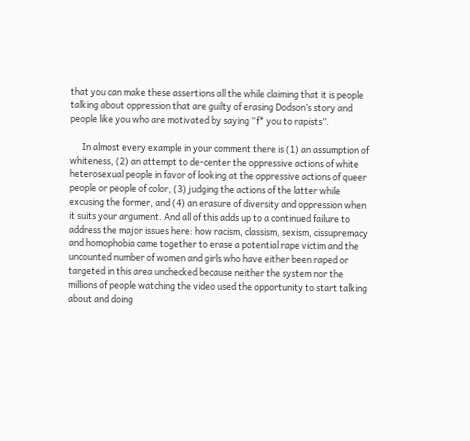that you can make these assertions all the while claiming that it is people talking about oppression that are guilty of erasing Dodson’s story and people like you who are motivated by saying “f* you to rapists”.

      In almost every example in your comment there is (1) an assumption of whiteness, (2) an attempt to de-center the oppressive actions of white heterosexual people in favor of looking at the oppressive actions of queer people or people of color, (3) judging the actions of the latter while excusing the former, and (4) an erasure of diversity and oppression when it suits your argument. And all of this adds up to a continued failure to address the major issues here: how racism, classism, sexism, cissupremacy and homophobia came together to erase a potential rape victim and the uncounted number of women and girls who have either been raped or targeted in this area unchecked because neither the system nor the millions of people watching the video used the opportunity to start talking about and doing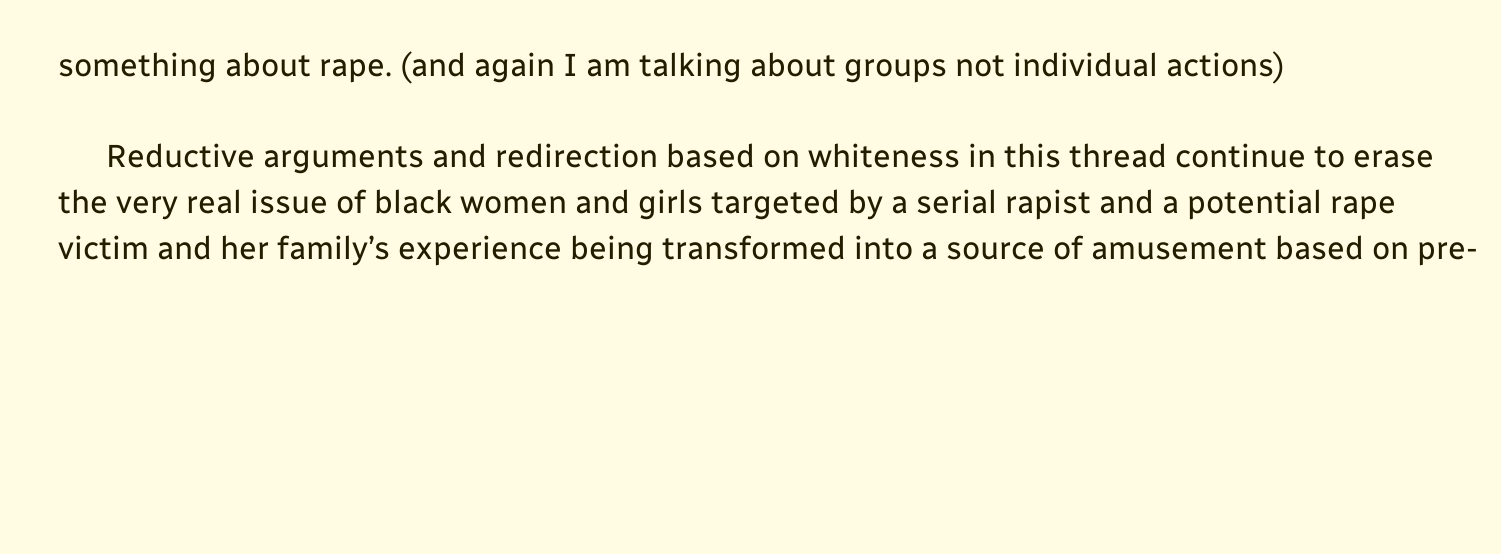something about rape. (and again I am talking about groups not individual actions)

      Reductive arguments and redirection based on whiteness in this thread continue to erase the very real issue of black women and girls targeted by a serial rapist and a potential rape victim and her family’s experience being transformed into a source of amusement based on pre-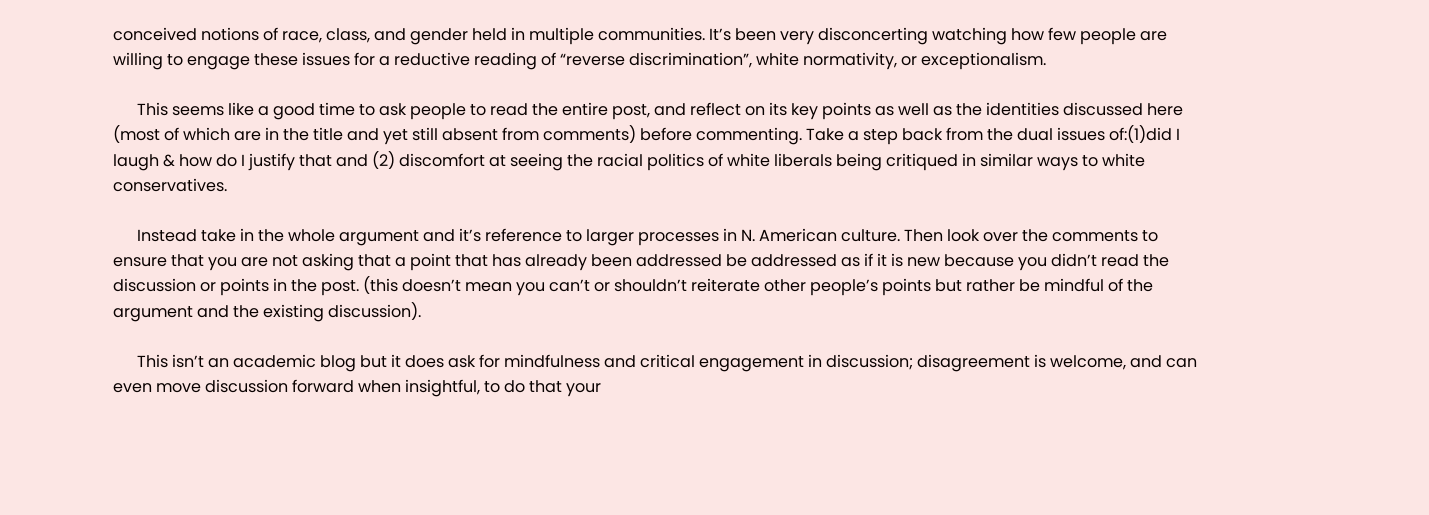conceived notions of race, class, and gender held in multiple communities. It’s been very disconcerting watching how few people are willing to engage these issues for a reductive reading of “reverse discrimination”, white normativity, or exceptionalism.

      This seems like a good time to ask people to read the entire post, and reflect on its key points as well as the identities discussed here (most of which are in the title and yet still absent from comments) before commenting. Take a step back from the dual issues of:(1)did I laugh & how do I justify that and (2) discomfort at seeing the racial politics of white liberals being critiqued in similar ways to white conservatives.

      Instead take in the whole argument and it’s reference to larger processes in N. American culture. Then look over the comments to ensure that you are not asking that a point that has already been addressed be addressed as if it is new because you didn’t read the discussion or points in the post. (this doesn’t mean you can’t or shouldn’t reiterate other people’s points but rather be mindful of the argument and the existing discussion).

      This isn’t an academic blog but it does ask for mindfulness and critical engagement in discussion; disagreement is welcome, and can even move discussion forward when insightful, to do that your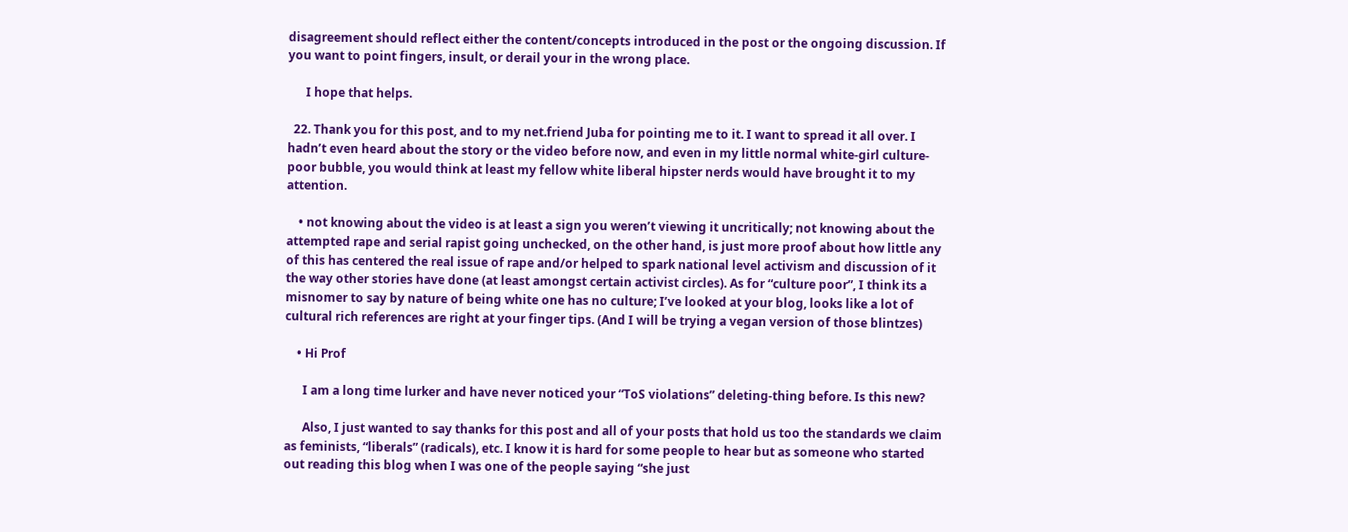disagreement should reflect either the content/concepts introduced in the post or the ongoing discussion. If you want to point fingers, insult, or derail your in the wrong place.

      I hope that helps.

  22. Thank you for this post, and to my net.friend Juba for pointing me to it. I want to spread it all over. I hadn’t even heard about the story or the video before now, and even in my little normal white-girl culture-poor bubble, you would think at least my fellow white liberal hipster nerds would have brought it to my attention.

    • not knowing about the video is at least a sign you weren’t viewing it uncritically; not knowing about the attempted rape and serial rapist going unchecked, on the other hand, is just more proof about how little any of this has centered the real issue of rape and/or helped to spark national level activism and discussion of it the way other stories have done (at least amongst certain activist circles). As for “culture poor”, I think its a misnomer to say by nature of being white one has no culture; I’ve looked at your blog, looks like a lot of cultural rich references are right at your finger tips. (And I will be trying a vegan version of those blintzes)

    • Hi Prof

      I am a long time lurker and have never noticed your “ToS violations” deleting-thing before. Is this new?

      Also, I just wanted to say thanks for this post and all of your posts that hold us too the standards we claim as feminists, “liberals” (radicals), etc. I know it is hard for some people to hear but as someone who started out reading this blog when I was one of the people saying “she just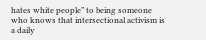hates white people” to being someone who knows that intersectional activism is a daily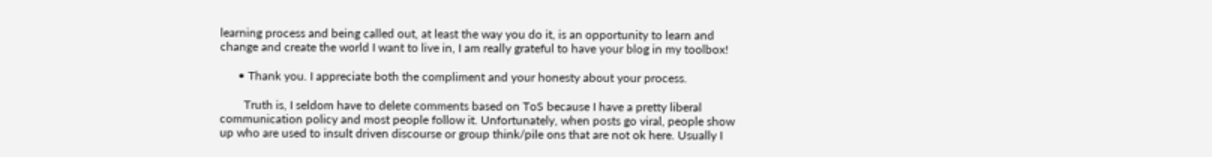learning process and being called out, at least the way you do it, is an opportunity to learn and change and create the world I want to live in, I am really grateful to have your blog in my toolbox!

      • Thank you. I appreciate both the compliment and your honesty about your process.

        Truth is, I seldom have to delete comments based on ToS because I have a pretty liberal communication policy and most people follow it. Unfortunately, when posts go viral, people show up who are used to insult driven discourse or group think/pile ons that are not ok here. Usually I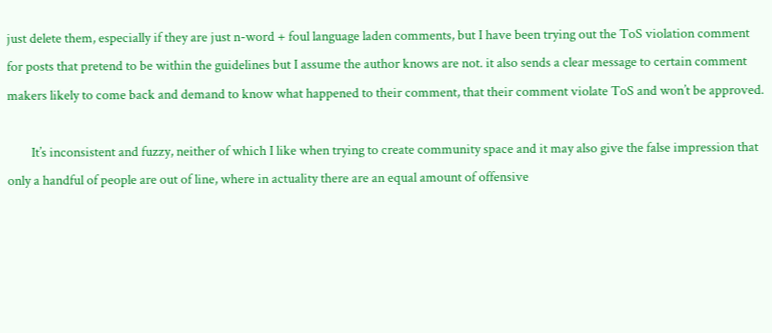just delete them, especially if they are just n-word + foul language laden comments, but I have been trying out the ToS violation comment for posts that pretend to be within the guidelines but I assume the author knows are not. it also sends a clear message to certain comment makers likely to come back and demand to know what happened to their comment, that their comment violate ToS and won’t be approved.

        It’s inconsistent and fuzzy, neither of which I like when trying to create community space and it may also give the false impression that only a handful of people are out of line, where in actuality there are an equal amount of offensive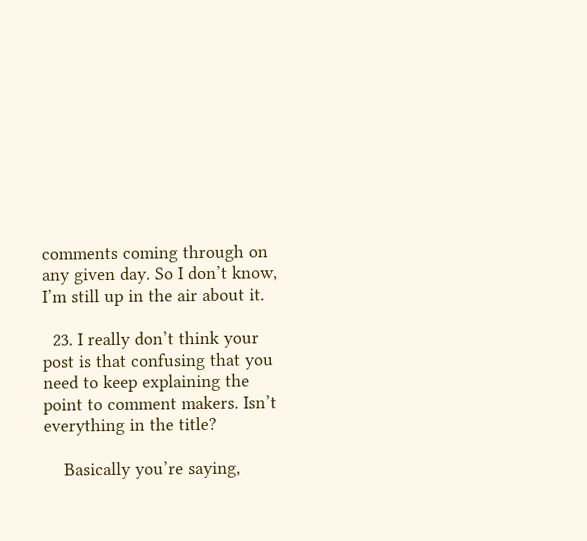comments coming through on any given day. So I don’t know, I’m still up in the air about it.

  23. I really don’t think your post is that confusing that you need to keep explaining the point to comment makers. Isn’t everything in the title?

    Basically you’re saying,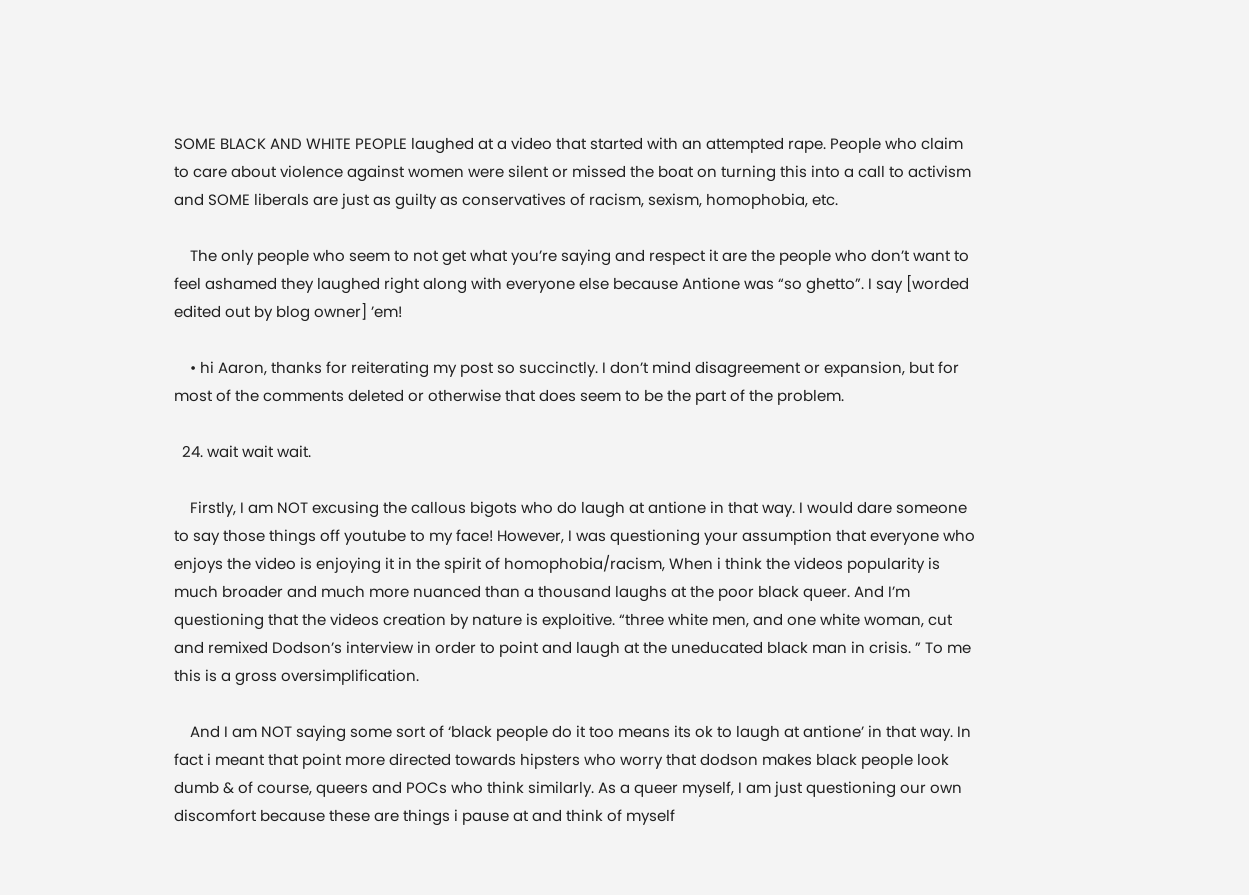SOME BLACK AND WHITE PEOPLE laughed at a video that started with an attempted rape. People who claim to care about violence against women were silent or missed the boat on turning this into a call to activism and SOME liberals are just as guilty as conservatives of racism, sexism, homophobia, etc.

    The only people who seem to not get what you’re saying and respect it are the people who don’t want to feel ashamed they laughed right along with everyone else because Antione was “so ghetto”. I say [worded edited out by blog owner] ’em!

    • hi Aaron, thanks for reiterating my post so succinctly. I don’t mind disagreement or expansion, but for most of the comments deleted or otherwise that does seem to be the part of the problem.

  24. wait wait wait.

    Firstly, I am NOT excusing the callous bigots who do laugh at antione in that way. I would dare someone to say those things off youtube to my face! However, I was questioning your assumption that everyone who enjoys the video is enjoying it in the spirit of homophobia/racism, When i think the videos popularity is much broader and much more nuanced than a thousand laughs at the poor black queer. And I’m questioning that the videos creation by nature is exploitive. “three white men, and one white woman, cut and remixed Dodson’s interview in order to point and laugh at the uneducated black man in crisis. ” To me this is a gross oversimplification.

    And I am NOT saying some sort of ‘black people do it too means its ok to laugh at antione’ in that way. In fact i meant that point more directed towards hipsters who worry that dodson makes black people look dumb & of course, queers and POCs who think similarly. As a queer myself, I am just questioning our own discomfort because these are things i pause at and think of myself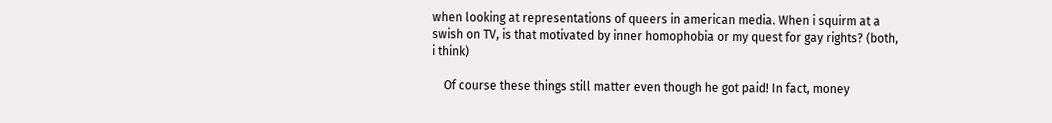when looking at representations of queers in american media. When i squirm at a swish on TV, is that motivated by inner homophobia or my quest for gay rights? (both, i think)

    Of course these things still matter even though he got paid! In fact, money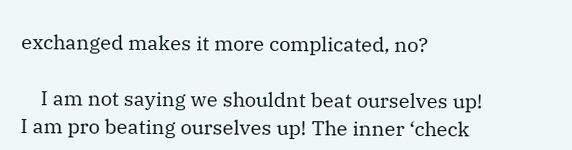exchanged makes it more complicated, no?

    I am not saying we shouldnt beat ourselves up! I am pro beating ourselves up! The inner ‘check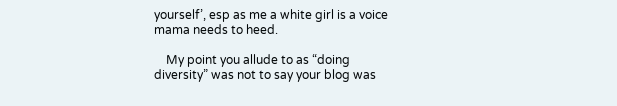yourself’, esp as me a white girl is a voice mama needs to heed.

    My point you allude to as “doing diversity” was not to say your blog was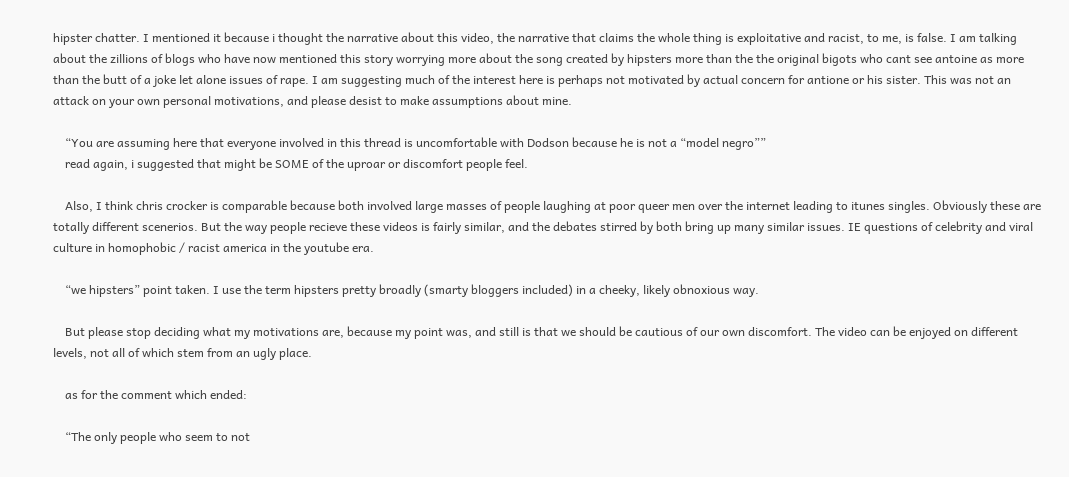hipster chatter. I mentioned it because i thought the narrative about this video, the narrative that claims the whole thing is exploitative and racist, to me, is false. I am talking about the zillions of blogs who have now mentioned this story worrying more about the song created by hipsters more than the the original bigots who cant see antoine as more than the butt of a joke let alone issues of rape. I am suggesting much of the interest here is perhaps not motivated by actual concern for antione or his sister. This was not an attack on your own personal motivations, and please desist to make assumptions about mine.

    “You are assuming here that everyone involved in this thread is uncomfortable with Dodson because he is not a “model negro””
    read again, i suggested that might be SOME of the uproar or discomfort people feel.

    Also, I think chris crocker is comparable because both involved large masses of people laughing at poor queer men over the internet leading to itunes singles. Obviously these are totally different scenerios. But the way people recieve these videos is fairly similar, and the debates stirred by both bring up many similar issues. IE questions of celebrity and viral culture in homophobic / racist america in the youtube era.

    “we hipsters” point taken. I use the term hipsters pretty broadly (smarty bloggers included) in a cheeky, likely obnoxious way.

    But please stop deciding what my motivations are, because my point was, and still is that we should be cautious of our own discomfort. The video can be enjoyed on different levels, not all of which stem from an ugly place.

    as for the comment which ended:

    “The only people who seem to not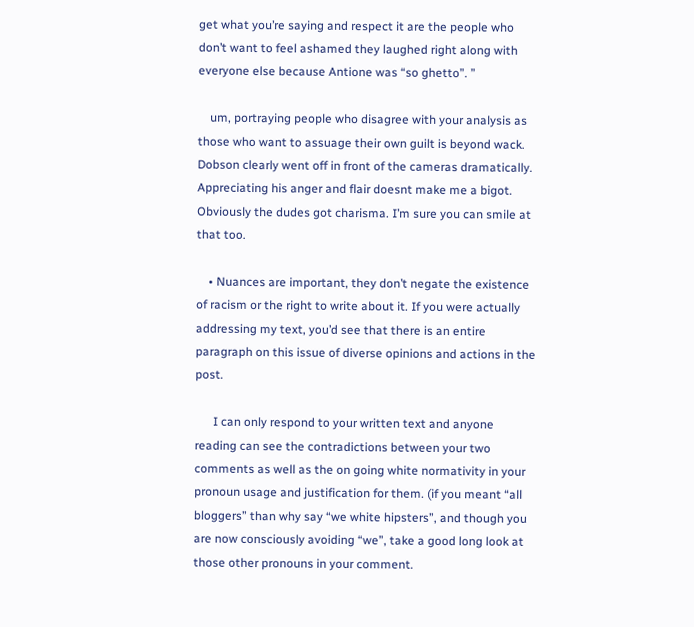get what you’re saying and respect it are the people who don’t want to feel ashamed they laughed right along with everyone else because Antione was “so ghetto”. ”

    um, portraying people who disagree with your analysis as those who want to assuage their own guilt is beyond wack. Dobson clearly went off in front of the cameras dramatically. Appreciating his anger and flair doesnt make me a bigot. Obviously the dudes got charisma. I’m sure you can smile at that too.

    • Nuances are important, they don’t negate the existence of racism or the right to write about it. If you were actually addressing my text, you’d see that there is an entire paragraph on this issue of diverse opinions and actions in the post.

      I can only respond to your written text and anyone reading can see the contradictions between your two comments as well as the on going white normativity in your pronoun usage and justification for them. (if you meant “all bloggers” than why say “we white hipsters”, and though you are now consciously avoiding “we”, take a good long look at those other pronouns in your comment.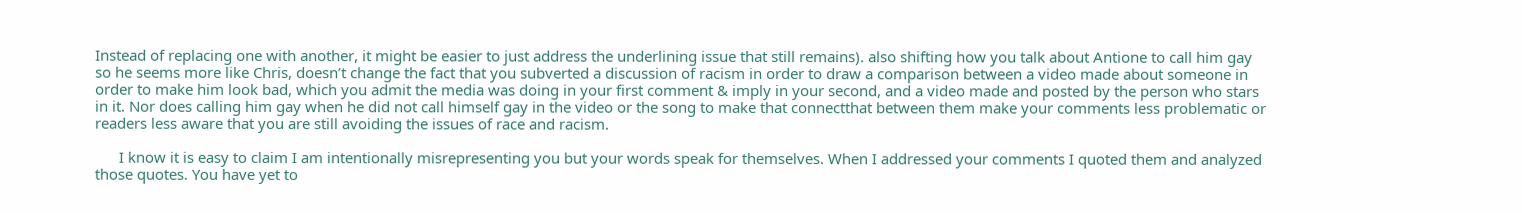Instead of replacing one with another, it might be easier to just address the underlining issue that still remains). also shifting how you talk about Antione to call him gay so he seems more like Chris, doesn’t change the fact that you subverted a discussion of racism in order to draw a comparison between a video made about someone in order to make him look bad, which you admit the media was doing in your first comment & imply in your second, and a video made and posted by the person who stars in it. Nor does calling him gay when he did not call himself gay in the video or the song to make that connectthat between them make your comments less problematic or readers less aware that you are still avoiding the issues of race and racism.

      I know it is easy to claim I am intentionally misrepresenting you but your words speak for themselves. When I addressed your comments I quoted them and analyzed those quotes. You have yet to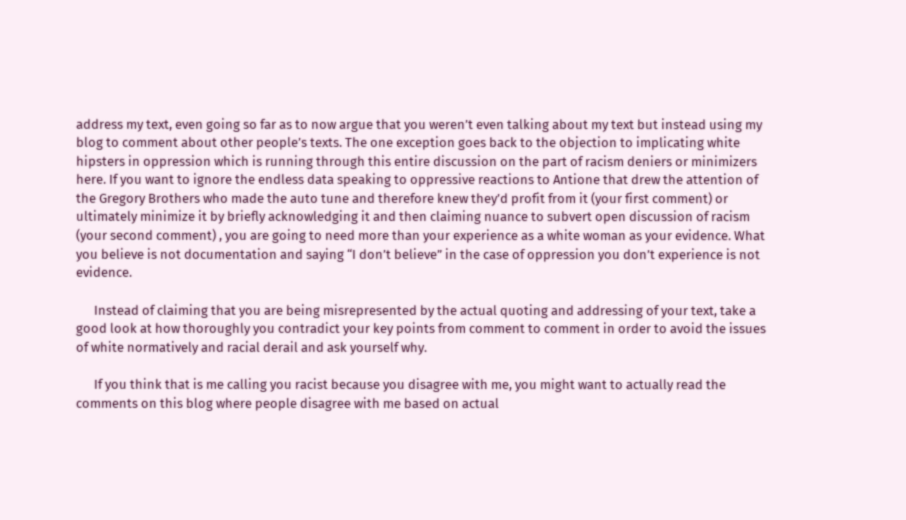address my text, even going so far as to now argue that you weren’t even talking about my text but instead using my blog to comment about other people’s texts. The one exception goes back to the objection to implicating white hipsters in oppression which is running through this entire discussion on the part of racism deniers or minimizers here. If you want to ignore the endless data speaking to oppressive reactions to Antione that drew the attention of the Gregory Brothers who made the auto tune and therefore knew they’d profit from it (your first comment) or ultimately minimize it by briefly acknowledging it and then claiming nuance to subvert open discussion of racism (your second comment) , you are going to need more than your experience as a white woman as your evidence. What you believe is not documentation and saying “I don’t believe” in the case of oppression you don’t experience is not evidence.

      Instead of claiming that you are being misrepresented by the actual quoting and addressing of your text, take a good look at how thoroughly you contradict your key points from comment to comment in order to avoid the issues of white normatively and racial derail and ask yourself why.

      If you think that is me calling you racist because you disagree with me, you might want to actually read the comments on this blog where people disagree with me based on actual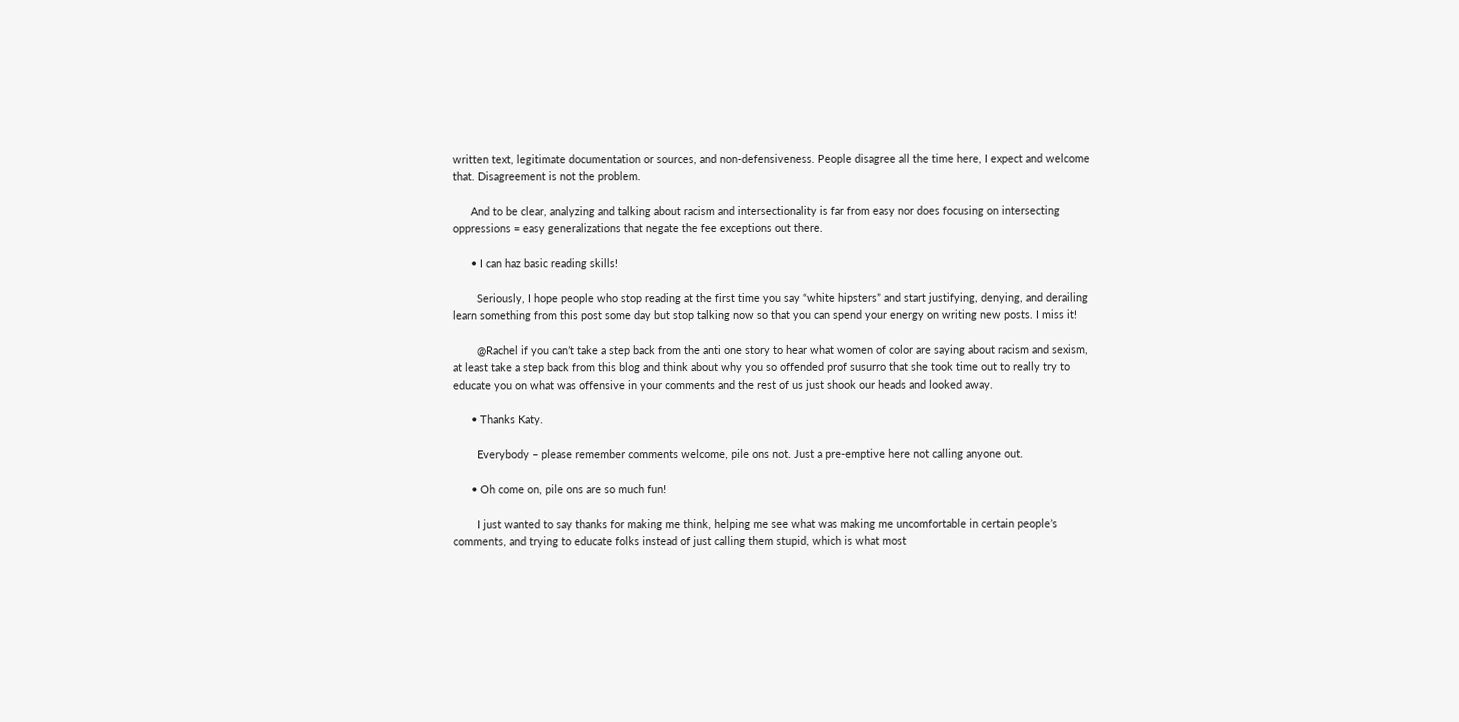written text, legitimate documentation or sources, and non-defensiveness. People disagree all the time here, I expect and welcome that. Disagreement is not the problem.

      And to be clear, analyzing and talking about racism and intersectionality is far from easy nor does focusing on intersecting oppressions = easy generalizations that negate the fee exceptions out there.

      • I can haz basic reading skills!

        Seriously, I hope people who stop reading at the first time you say “white hipsters” and start justifying, denying, and derailing learn something from this post some day but stop talking now so that you can spend your energy on writing new posts. I miss it!

        @Rachel if you can’t take a step back from the anti one story to hear what women of color are saying about racism and sexism, at least take a step back from this blog and think about why you so offended prof susurro that she took time out to really try to educate you on what was offensive in your comments and the rest of us just shook our heads and looked away.

      • Thanks Katy.

        Everybody – please remember comments welcome, pile ons not. Just a pre-emptive here not calling anyone out.

      • Oh come on, pile ons are so much fun!

        I just wanted to say thanks for making me think, helping me see what was making me uncomfortable in certain people’s comments, and trying to educate folks instead of just calling them stupid, which is what most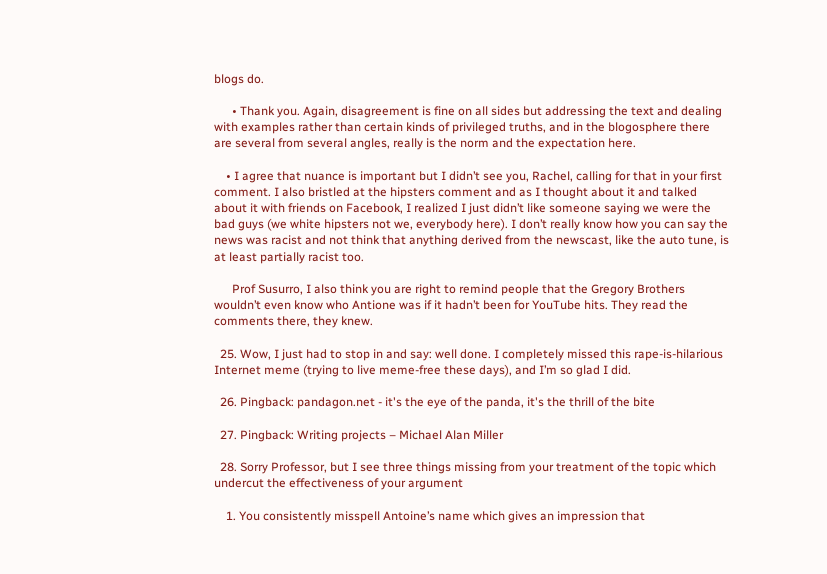blogs do.

      • Thank you. Again, disagreement is fine on all sides but addressing the text and dealing with examples rather than certain kinds of privileged truths, and in the blogosphere there are several from several angles, really is the norm and the expectation here.

    • I agree that nuance is important but I didn’t see you, Rachel, calling for that in your first comment. I also bristled at the hipsters comment and as I thought about it and talked about it with friends on Facebook, I realized I just didn’t like someone saying we were the bad guys (we white hipsters not we, everybody here). I don’t really know how you can say the news was racist and not think that anything derived from the newscast, like the auto tune, is at least partially racist too.

      Prof Susurro, I also think you are right to remind people that the Gregory Brothers wouldn’t even know who Antione was if it hadn’t been for YouTube hits. They read the comments there, they knew.

  25. Wow, I just had to stop in and say: well done. I completely missed this rape-is-hilarious Internet meme (trying to live meme-free these days), and I’m so glad I did.

  26. Pingback: pandagon.net - it's the eye of the panda, it's the thrill of the bite

  27. Pingback: Writing projects – Michael Alan Miller

  28. Sorry Professor, but I see three things missing from your treatment of the topic which undercut the effectiveness of your argument

    1. You consistently misspell Antoine’s name which gives an impression that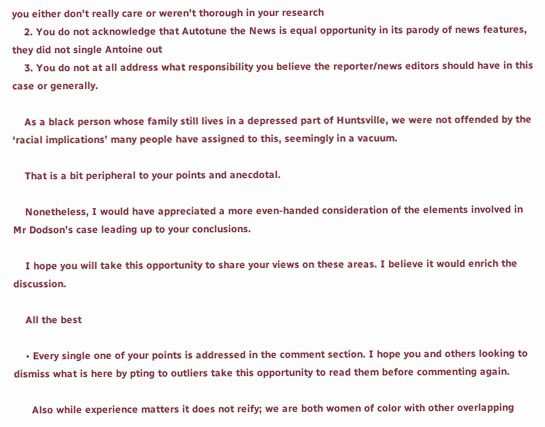you either don’t really care or weren’t thorough in your research
    2. You do not acknowledge that Autotune the News is equal opportunity in its parody of news features, they did not single Antoine out
    3. You do not at all address what responsibility you believe the reporter/news editors should have in this case or generally.

    As a black person whose family still lives in a depressed part of Huntsville, we were not offended by the ‘racial implications’ many people have assigned to this, seemingly in a vacuum.

    That is a bit peripheral to your points and anecdotal.

    Nonetheless, I would have appreciated a more even-handed consideration of the elements involved in Mr Dodson’s case leading up to your conclusions.

    I hope you will take this opportunity to share your views on these areas. I believe it would enrich the discussion.

    All the best

    • Every single one of your points is addressed in the comment section. I hope you and others looking to dismiss what is here by pting to outliers take this opportunity to read them before commenting again.

      Also while experience matters it does not reify; we are both women of color with other overlapping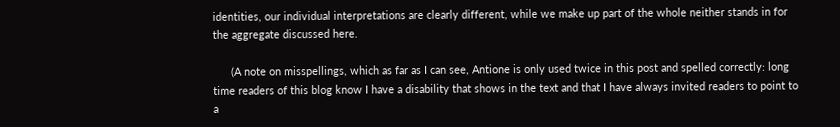identities, our individual interpretations are clearly different, while we make up part of the whole neither stands in for the aggregate discussed here.

      (A note on misspellings, which as far as I can see, Antione is only used twice in this post and spelled correctly: long time readers of this blog know I have a disability that shows in the text and that I have always invited readers to point to a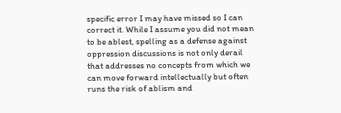specific error I may have missed so I can correct it. While I assume you did not mean to be ablest, spelling as a defense against oppression discussions is not only derail that addresses no concepts from which we can move forward intellectually but often runs the risk of ablism and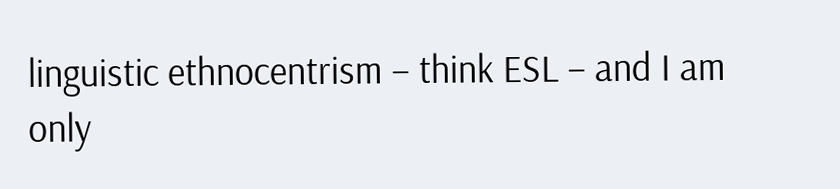linguistic ethnocentrism – think ESL – and I am only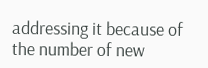addressing it because of the number of new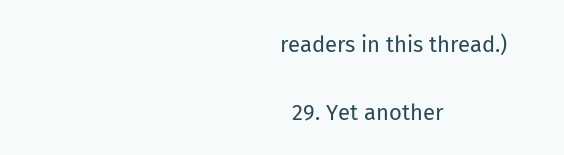readers in this thread.)

  29. Yet another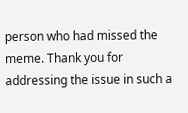person who had missed the meme. Thank you for addressing the issue in such a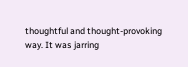thoughtful and thought-provoking way. It was jarring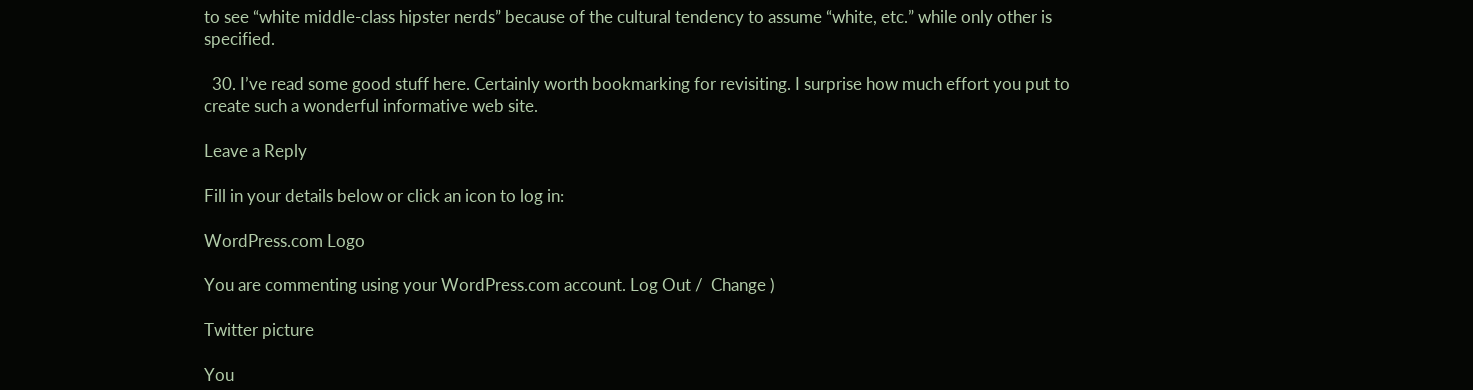to see “white middle-class hipster nerds” because of the cultural tendency to assume “white, etc.” while only other is specified.

  30. I’ve read some good stuff here. Certainly worth bookmarking for revisiting. I surprise how much effort you put to create such a wonderful informative web site.

Leave a Reply

Fill in your details below or click an icon to log in:

WordPress.com Logo

You are commenting using your WordPress.com account. Log Out /  Change )

Twitter picture

You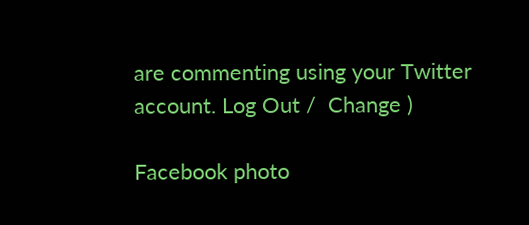are commenting using your Twitter account. Log Out /  Change )

Facebook photo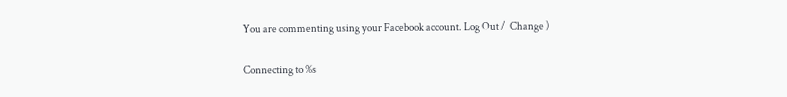You are commenting using your Facebook account. Log Out /  Change )

Connecting to %s